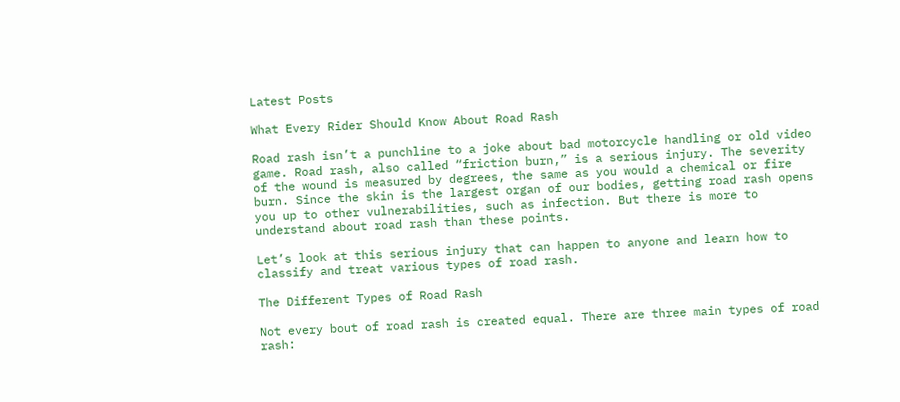Latest Posts

What Every Rider Should Know About Road Rash

Road rash isn’t a punchline to a joke about bad motorcycle handling or old video game. Road rash, also called “friction burn,” is a serious injury. The severity of the wound is measured by degrees, the same as you would a chemical or fire burn. Since the skin is the largest organ of our bodies, getting road rash opens you up to other vulnerabilities, such as infection. But there is more to understand about road rash than these points.

Let’s look at this serious injury that can happen to anyone and learn how to classify and treat various types of road rash.

The Different Types of Road Rash

Not every bout of road rash is created equal. There are three main types of road rash: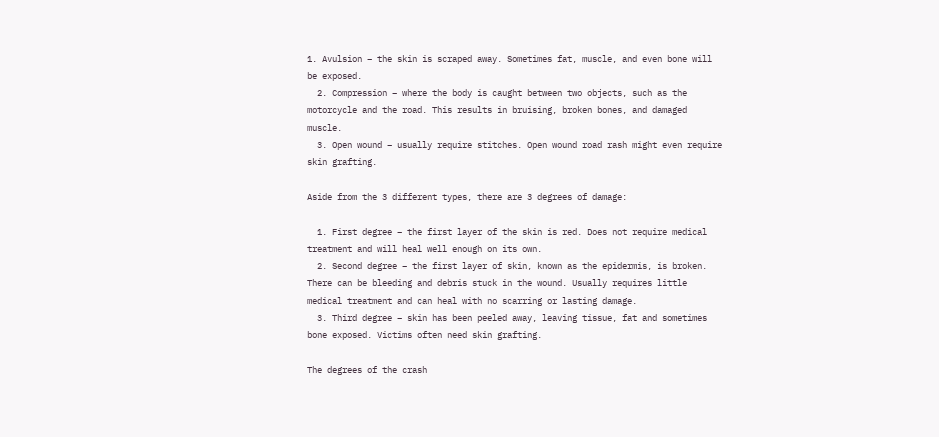1. Avulsion – the skin is scraped away. Sometimes fat, muscle, and even bone will be exposed.
  2. Compression – where the body is caught between two objects, such as the motorcycle and the road. This results in bruising, broken bones, and damaged muscle.
  3. Open wound – usually require stitches. Open wound road rash might even require skin grafting.

Aside from the 3 different types, there are 3 degrees of damage:

  1. First degree – the first layer of the skin is red. Does not require medical treatment and will heal well enough on its own.
  2. Second degree – the first layer of skin, known as the epidermis, is broken. There can be bleeding and debris stuck in the wound. Usually requires little medical treatment and can heal with no scarring or lasting damage.
  3. Third degree – skin has been peeled away, leaving tissue, fat and sometimes bone exposed. Victims often need skin grafting.

The degrees of the crash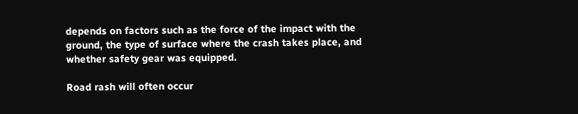depends on factors such as the force of the impact with the ground, the type of surface where the crash takes place, and whether safety gear was equipped.

Road rash will often occur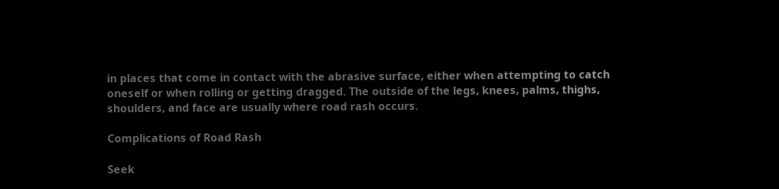in places that come in contact with the abrasive surface, either when attempting to catch oneself or when rolling or getting dragged. The outside of the legs, knees, palms, thighs, shoulders, and face are usually where road rash occurs.

Complications of Road Rash

Seek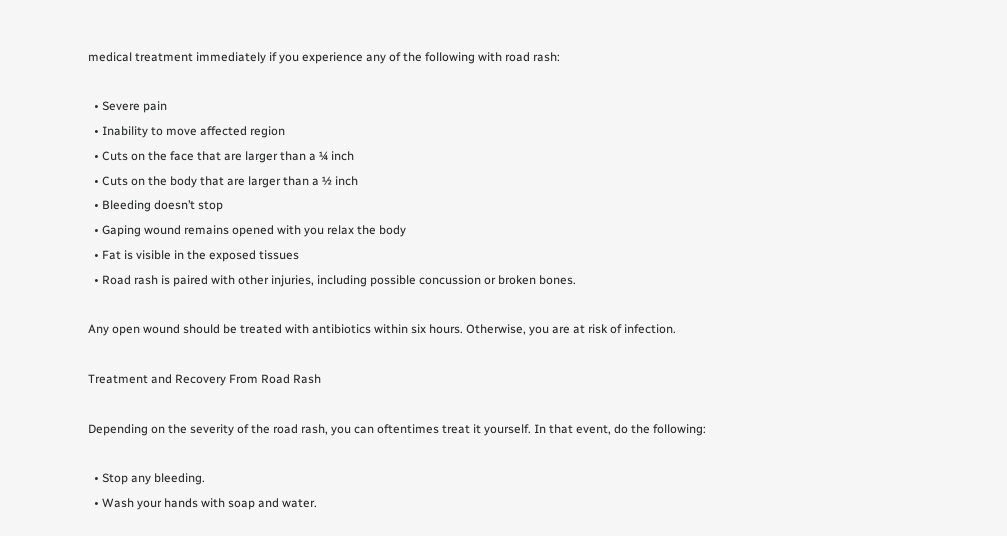medical treatment immediately if you experience any of the following with road rash:

  • Severe pain
  • Inability to move affected region
  • Cuts on the face that are larger than a ¼ inch
  • Cuts on the body that are larger than a ½ inch
  • Bleeding doesn’t stop
  • Gaping wound remains opened with you relax the body
  • Fat is visible in the exposed tissues
  • Road rash is paired with other injuries, including possible concussion or broken bones.

Any open wound should be treated with antibiotics within six hours. Otherwise, you are at risk of infection.

Treatment and Recovery From Road Rash

Depending on the severity of the road rash, you can oftentimes treat it yourself. In that event, do the following:

  • Stop any bleeding.
  • Wash your hands with soap and water.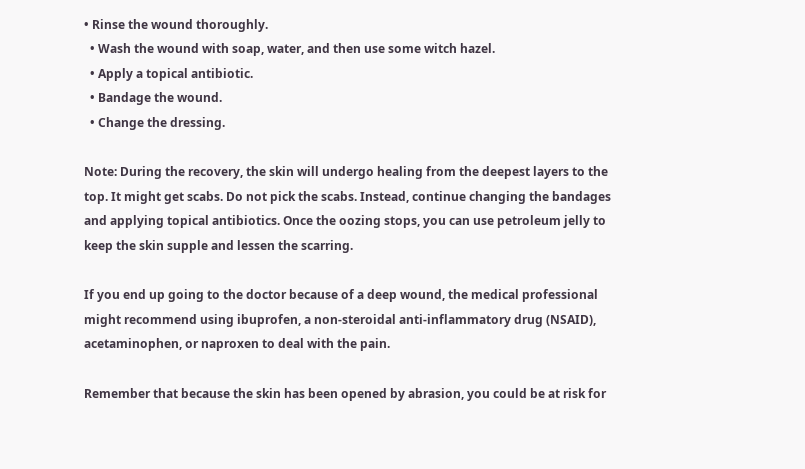• Rinse the wound thoroughly.
  • Wash the wound with soap, water, and then use some witch hazel.
  • Apply a topical antibiotic.
  • Bandage the wound.
  • Change the dressing.

Note: During the recovery, the skin will undergo healing from the deepest layers to the top. It might get scabs. Do not pick the scabs. Instead, continue changing the bandages and applying topical antibiotics. Once the oozing stops, you can use petroleum jelly to keep the skin supple and lessen the scarring.

If you end up going to the doctor because of a deep wound, the medical professional might recommend using ibuprofen, a non-steroidal anti-inflammatory drug (NSAID), acetaminophen, or naproxen to deal with the pain.

Remember that because the skin has been opened by abrasion, you could be at risk for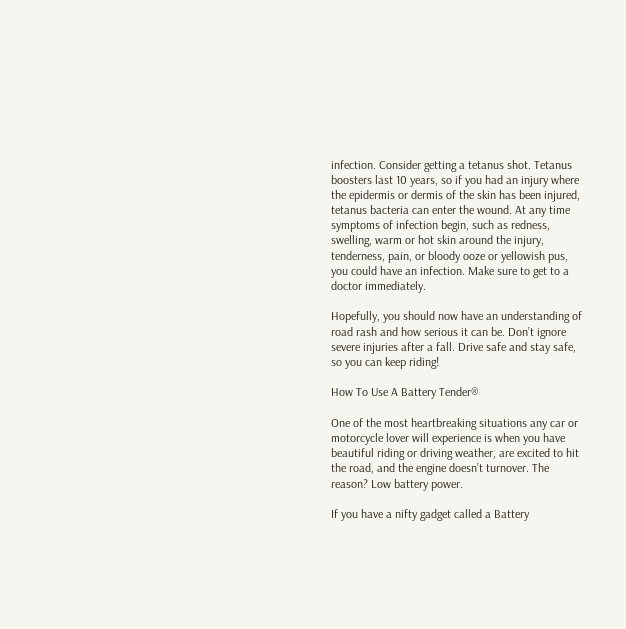infection. Consider getting a tetanus shot. Tetanus boosters last 10 years, so if you had an injury where the epidermis or dermis of the skin has been injured, tetanus bacteria can enter the wound. At any time symptoms of infection begin, such as redness, swelling, warm or hot skin around the injury, tenderness, pain, or bloody ooze or yellowish pus, you could have an infection. Make sure to get to a doctor immediately.

Hopefully, you should now have an understanding of road rash and how serious it can be. Don’t ignore severe injuries after a fall. Drive safe and stay safe, so you can keep riding!

How To Use A Battery Tender®

One of the most heartbreaking situations any car or motorcycle lover will experience is when you have beautiful riding or driving weather, are excited to hit the road, and the engine doesn’t turnover. The reason? Low battery power.

If you have a nifty gadget called a Battery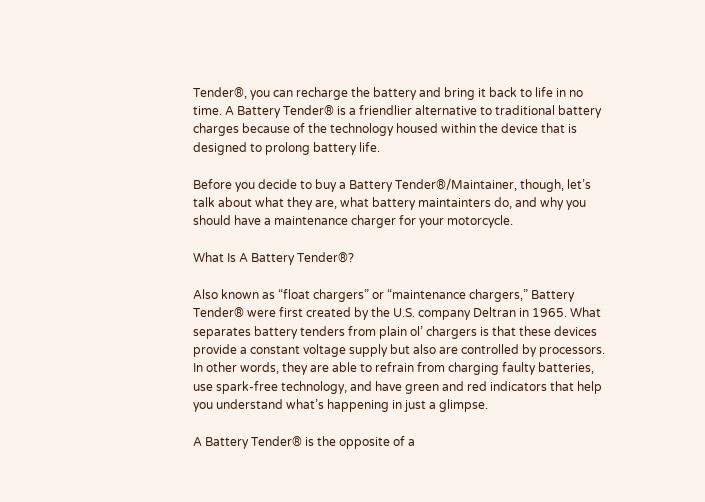Tender®, you can recharge the battery and bring it back to life in no time. A Battery Tender® is a friendlier alternative to traditional battery charges because of the technology housed within the device that is designed to prolong battery life.

Before you decide to buy a Battery Tender®/Maintainer, though, let’s talk about what they are, what battery maintainters do, and why you should have a maintenance charger for your motorcycle.

What Is A Battery Tender®?

Also known as “float chargers” or “maintenance chargers,” Battery Tender® were first created by the U.S. company Deltran in 1965. What separates battery tenders from plain ol’ chargers is that these devices provide a constant voltage supply but also are controlled by processors. In other words, they are able to refrain from charging faulty batteries, use spark-free technology, and have green and red indicators that help you understand what’s happening in just a glimpse.

A Battery Tender® is the opposite of a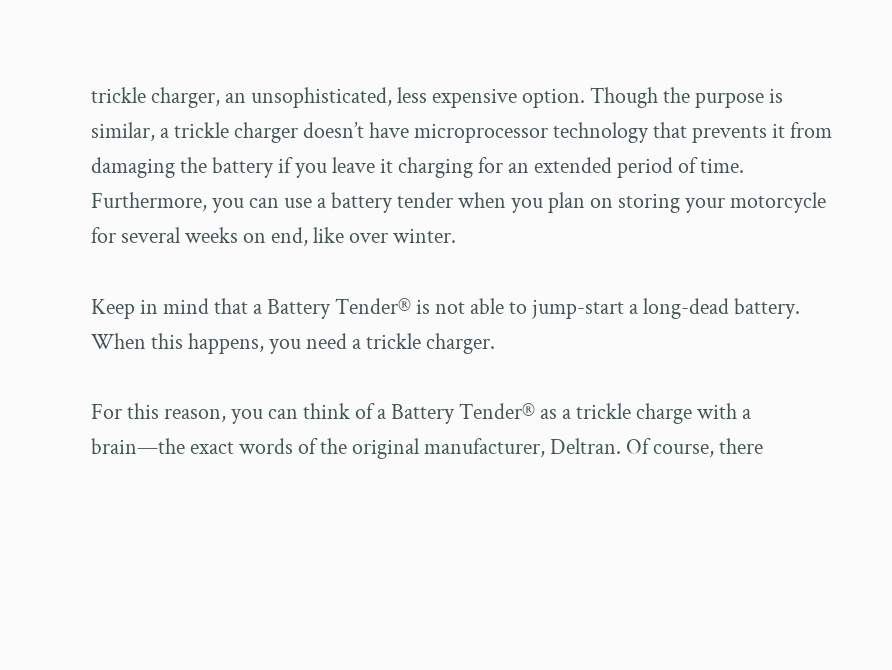trickle charger, an unsophisticated, less expensive option. Though the purpose is similar, a trickle charger doesn’t have microprocessor technology that prevents it from damaging the battery if you leave it charging for an extended period of time. Furthermore, you can use a battery tender when you plan on storing your motorcycle for several weeks on end, like over winter.

Keep in mind that a Battery Tender® is not able to jump-start a long-dead battery. When this happens, you need a trickle charger.

For this reason, you can think of a Battery Tender® as a trickle charge with a brain—the exact words of the original manufacturer, Deltran. Of course, there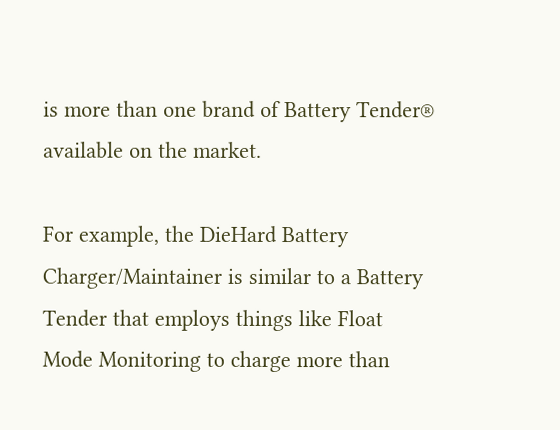is more than one brand of Battery Tender® available on the market.

For example, the DieHard Battery Charger/Maintainer is similar to a Battery Tender that employs things like Float Mode Monitoring to charge more than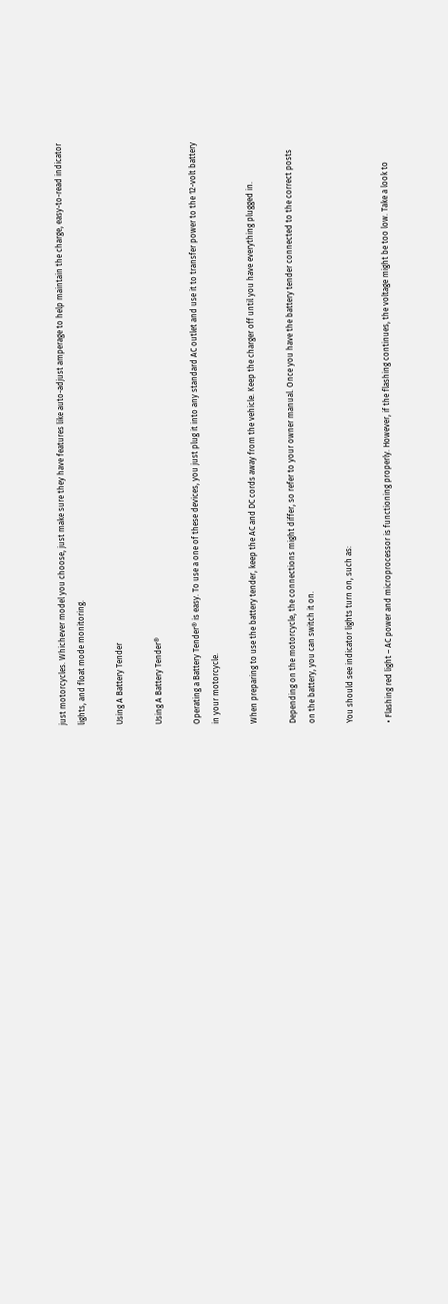just motorcycles. Whichever model you choose, just make sure they have features like auto-adjust amperage to help maintain the charge, easy-to-read indicator lights, and float mode monitoring.

Using A Battery Tender

Using A Battery Tender®

Operating a Battery Tender® is easy. To use a one of these devices, you just plug it into any standard AC outlet and use it to transfer power to the 12-volt battery in your motorcycle.

When preparing to use the battery tender, keep the AC and DC cords away from the vehicle. Keep the charger off until you have everything plugged in.

Depending on the motorcycle, the connections might differ, so refer to your owner manual. Once you have the battery tender connected to the correct posts on the battery, you can switch it on.

You should see indicator lights turn on, such as:

• Flashing red light – AC power and microprocessor is functioning properly. However, if the flashing continues, the voltage might be too low. Take a look to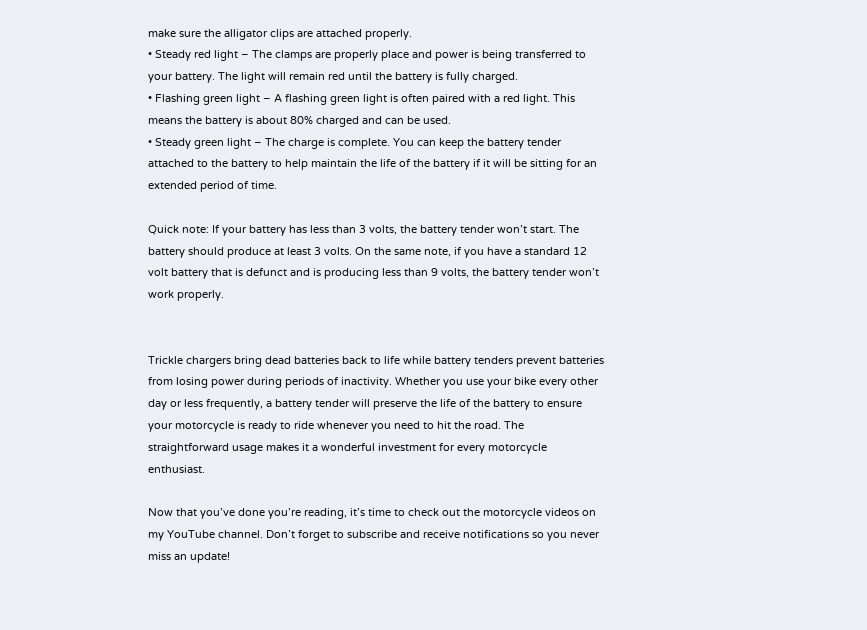make sure the alligator clips are attached properly.
• Steady red light – The clamps are properly place and power is being transferred to your battery. The light will remain red until the battery is fully charged.
• Flashing green light – A flashing green light is often paired with a red light. This means the battery is about 80% charged and can be used.
• Steady green light – The charge is complete. You can keep the battery tender attached to the battery to help maintain the life of the battery if it will be sitting for an extended period of time.

Quick note: If your battery has less than 3 volts, the battery tender won’t start. The battery should produce at least 3 volts. On the same note, if you have a standard 12 volt battery that is defunct and is producing less than 9 volts, the battery tender won’t work properly.


Trickle chargers bring dead batteries back to life while battery tenders prevent batteries from losing power during periods of inactivity. Whether you use your bike every other day or less frequently, a battery tender will preserve the life of the battery to ensure your motorcycle is ready to ride whenever you need to hit the road. The straightforward usage makes it a wonderful investment for every motorcycle enthusiast.

Now that you’ve done you’re reading, it’s time to check out the motorcycle videos on my YouTube channel. Don’t forget to subscribe and receive notifications so you never miss an update!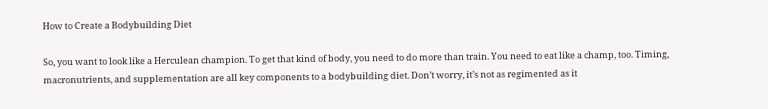How to Create a Bodybuilding Diet

So, you want to look like a Herculean champion. To get that kind of body, you need to do more than train. You need to eat like a champ, too. Timing, macronutrients, and supplementation are all key components to a bodybuilding diet. Don’t worry, it’s not as regimented as it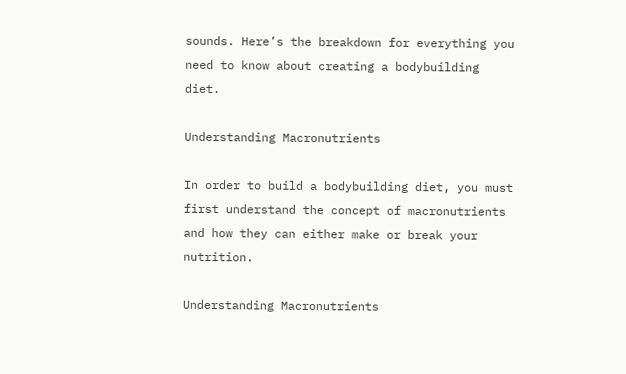sounds. Here’s the breakdown for everything you need to know about creating a bodybuilding diet.

Understanding Macronutrients

In order to build a bodybuilding diet, you must first understand the concept of macronutrients and how they can either make or break your nutrition.

Understanding Macronutrients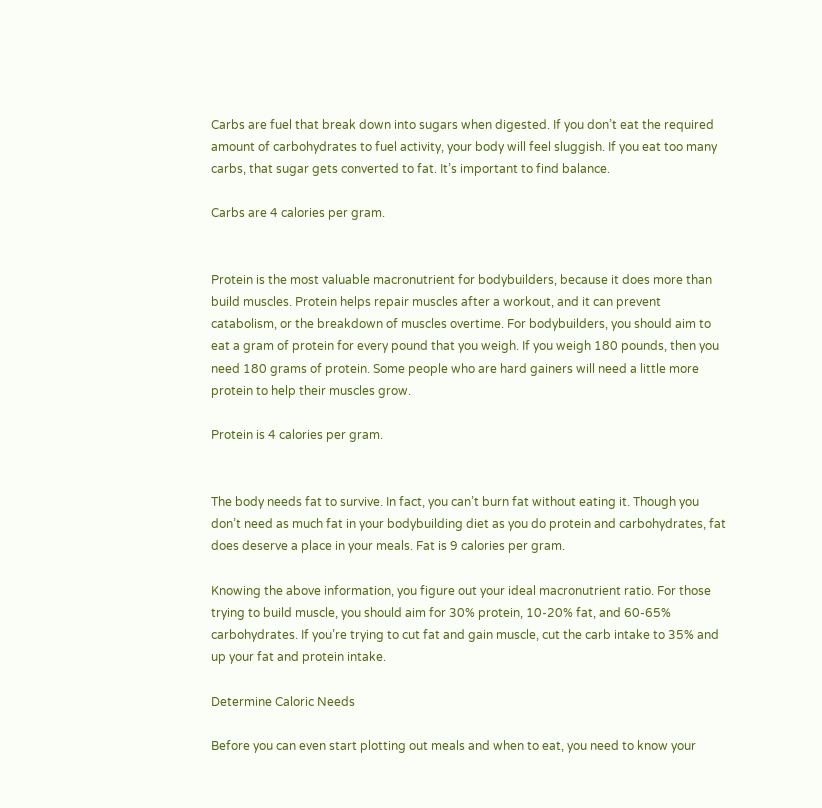Carbs are fuel that break down into sugars when digested. If you don’t eat the required amount of carbohydrates to fuel activity, your body will feel sluggish. If you eat too many carbs, that sugar gets converted to fat. It’s important to find balance.

Carbs are 4 calories per gram.


Protein is the most valuable macronutrient for bodybuilders, because it does more than build muscles. Protein helps repair muscles after a workout, and it can prevent catabolism, or the breakdown of muscles overtime. For bodybuilders, you should aim to eat a gram of protein for every pound that you weigh. If you weigh 180 pounds, then you need 180 grams of protein. Some people who are hard gainers will need a little more protein to help their muscles grow.

Protein is 4 calories per gram.


The body needs fat to survive. In fact, you can’t burn fat without eating it. Though you don’t need as much fat in your bodybuilding diet as you do protein and carbohydrates, fat does deserve a place in your meals. Fat is 9 calories per gram.

Knowing the above information, you figure out your ideal macronutrient ratio. For those trying to build muscle, you should aim for 30% protein, 10-20% fat, and 60-65% carbohydrates. If you’re trying to cut fat and gain muscle, cut the carb intake to 35% and up your fat and protein intake.

Determine Caloric Needs

Before you can even start plotting out meals and when to eat, you need to know your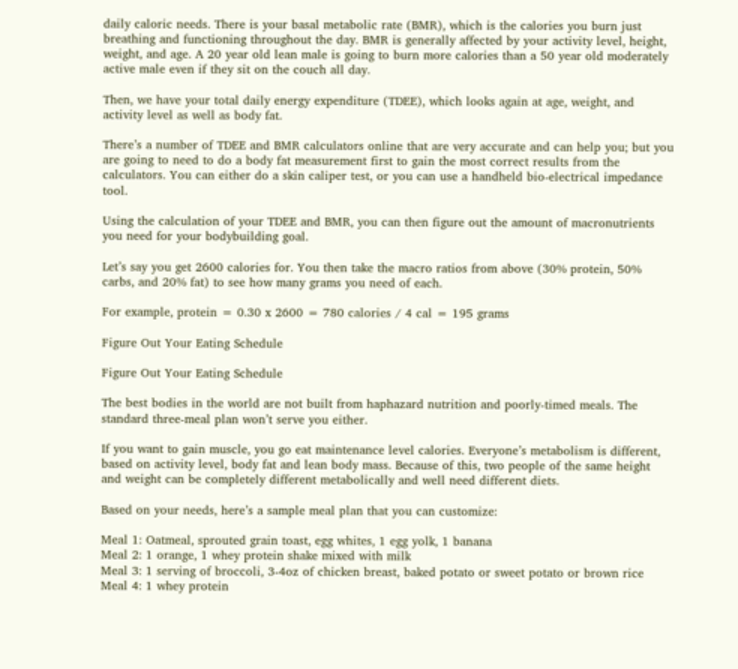daily caloric needs. There is your basal metabolic rate (BMR), which is the calories you burn just breathing and functioning throughout the day. BMR is generally affected by your activity level, height, weight, and age. A 20 year old lean male is going to burn more calories than a 50 year old moderately active male even if they sit on the couch all day.

Then, we have your total daily energy expenditure (TDEE), which looks again at age, weight, and activity level as well as body fat.

There’s a number of TDEE and BMR calculators online that are very accurate and can help you; but you are going to need to do a body fat measurement first to gain the most correct results from the calculators. You can either do a skin caliper test, or you can use a handheld bio-electrical impedance tool.

Using the calculation of your TDEE and BMR, you can then figure out the amount of macronutrients you need for your bodybuilding goal.

Let’s say you get 2600 calories for. You then take the macro ratios from above (30% protein, 50% carbs, and 20% fat) to see how many grams you need of each.

For example, protein = 0.30 x 2600 = 780 calories / 4 cal = 195 grams

Figure Out Your Eating Schedule

Figure Out Your Eating Schedule

The best bodies in the world are not built from haphazard nutrition and poorly-timed meals. The standard three-meal plan won’t serve you either.

If you want to gain muscle, you go eat maintenance level calories. Everyone’s metabolism is different, based on activity level, body fat and lean body mass. Because of this, two people of the same height and weight can be completely different metabolically and well need different diets.

Based on your needs, here’s a sample meal plan that you can customize:

Meal 1: Oatmeal, sprouted grain toast, egg whites, 1 egg yolk, 1 banana
Meal 2: 1 orange, 1 whey protein shake mixed with milk
Meal 3: 1 serving of broccoli, 3-4oz of chicken breast, baked potato or sweet potato or brown rice
Meal 4: 1 whey protein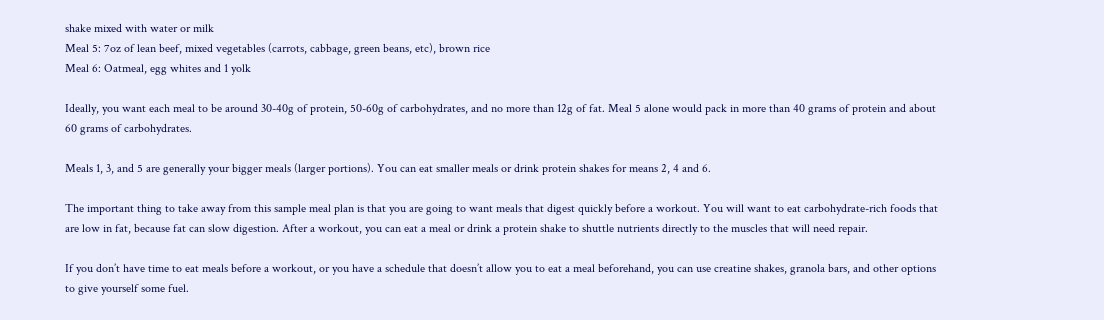shake mixed with water or milk
Meal 5: 7oz of lean beef, mixed vegetables (carrots, cabbage, green beans, etc), brown rice
Meal 6: Oatmeal, egg whites and 1 yolk

Ideally, you want each meal to be around 30-40g of protein, 50-60g of carbohydrates, and no more than 12g of fat. Meal 5 alone would pack in more than 40 grams of protein and about 60 grams of carbohydrates.

Meals 1, 3, and 5 are generally your bigger meals (larger portions). You can eat smaller meals or drink protein shakes for means 2, 4 and 6.

The important thing to take away from this sample meal plan is that you are going to want meals that digest quickly before a workout. You will want to eat carbohydrate-rich foods that are low in fat, because fat can slow digestion. After a workout, you can eat a meal or drink a protein shake to shuttle nutrients directly to the muscles that will need repair.

If you don’t have time to eat meals before a workout, or you have a schedule that doesn’t allow you to eat a meal beforehand, you can use creatine shakes, granola bars, and other options to give yourself some fuel.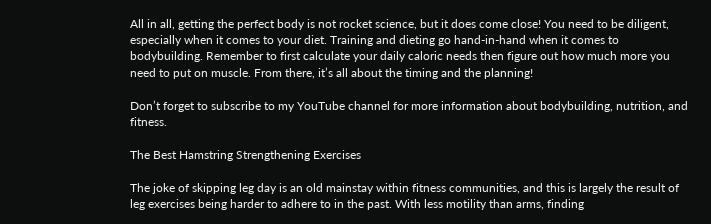All in all, getting the perfect body is not rocket science, but it does come close! You need to be diligent, especially when it comes to your diet. Training and dieting go hand-in-hand when it comes to bodybuilding. Remember to first calculate your daily caloric needs then figure out how much more you need to put on muscle. From there, it’s all about the timing and the planning!

Don’t forget to subscribe to my YouTube channel for more information about bodybuilding, nutrition, and fitness.

The Best Hamstring Strengthening Exercises

The joke of skipping leg day is an old mainstay within fitness communities, and this is largely the result of leg exercises being harder to adhere to in the past. With less motility than arms, finding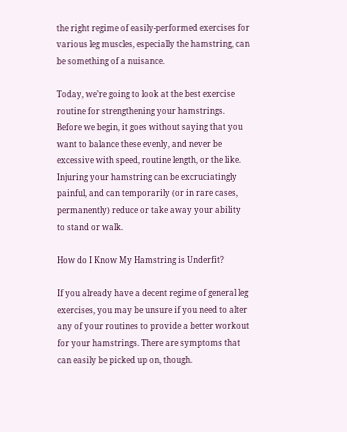the right regime of easily-performed exercises for various leg muscles, especially the hamstring, can be something of a nuisance.

Today, we’re going to look at the best exercise routine for strengthening your hamstrings. Before we begin, it goes without saying that you want to balance these evenly, and never be excessive with speed, routine length, or the like. Injuring your hamstring can be excruciatingly painful, and can temporarily (or in rare cases, permanently) reduce or take away your ability to stand or walk.

How do I Know My Hamstring is Underfit?

If you already have a decent regime of general leg exercises, you may be unsure if you need to alter any of your routines to provide a better workout for your hamstrings. There are symptoms that can easily be picked up on, though.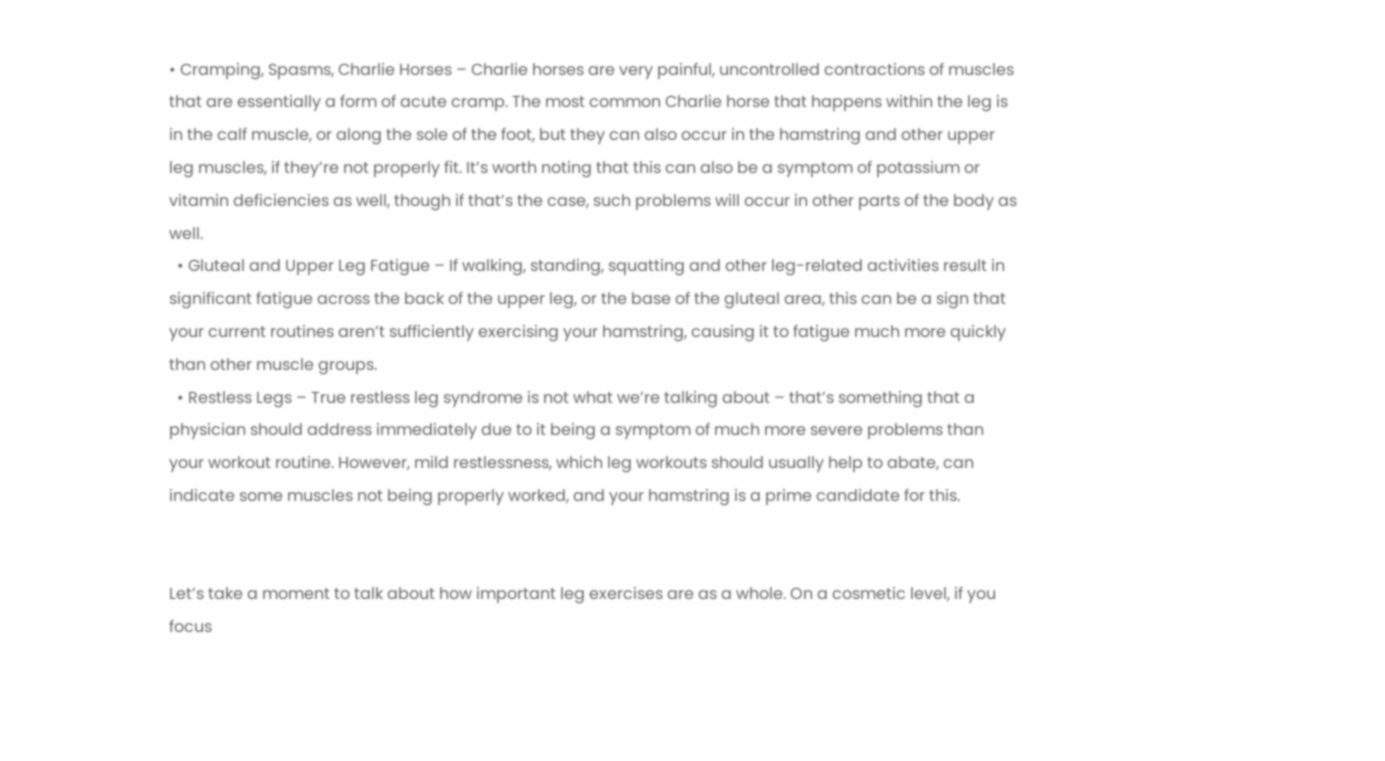• Cramping, Spasms, Charlie Horses – Charlie horses are very painful, uncontrolled contractions of muscles that are essentially a form of acute cramp. The most common Charlie horse that happens within the leg is in the calf muscle, or along the sole of the foot, but they can also occur in the hamstring and other upper leg muscles, if they’re not properly fit. It’s worth noting that this can also be a symptom of potassium or vitamin deficiencies as well, though if that’s the case, such problems will occur in other parts of the body as well.
  • Gluteal and Upper Leg Fatigue – If walking, standing, squatting and other leg-related activities result in significant fatigue across the back of the upper leg, or the base of the gluteal area, this can be a sign that your current routines aren’t sufficiently exercising your hamstring, causing it to fatigue much more quickly than other muscle groups.
  • Restless Legs – True restless leg syndrome is not what we’re talking about – that’s something that a physician should address immediately due to it being a symptom of much more severe problems than your workout routine. However, mild restlessness, which leg workouts should usually help to abate, can indicate some muscles not being properly worked, and your hamstring is a prime candidate for this.


Let’s take a moment to talk about how important leg exercises are as a whole. On a cosmetic level, if you focus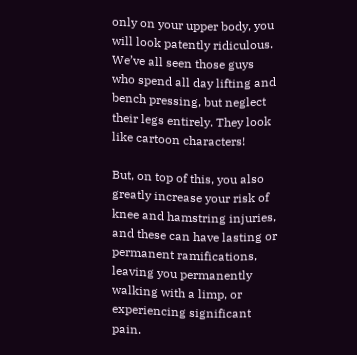only on your upper body, you will look patently ridiculous. We’ve all seen those guys who spend all day lifting and bench pressing, but neglect their legs entirely. They look like cartoon characters!

But, on top of this, you also greatly increase your risk of knee and hamstring injuries, and these can have lasting or permanent ramifications, leaving you permanently walking with a limp, or experiencing significant pain.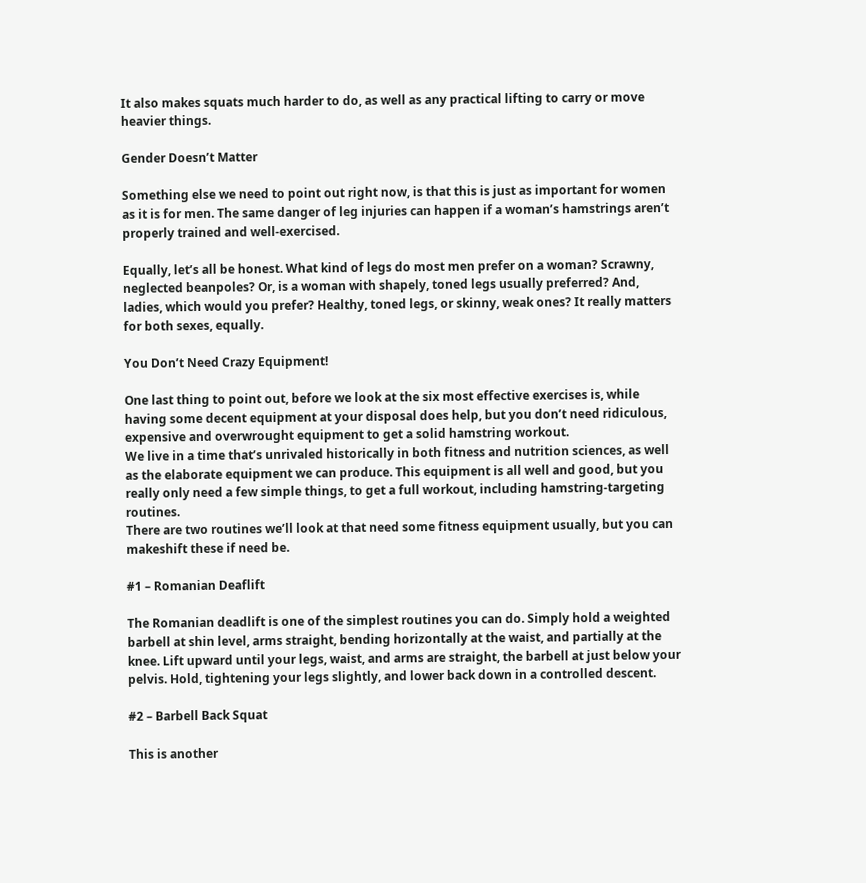It also makes squats much harder to do, as well as any practical lifting to carry or move heavier things.

Gender Doesn’t Matter

Something else we need to point out right now, is that this is just as important for women as it is for men. The same danger of leg injuries can happen if a woman’s hamstrings aren’t properly trained and well-exercised.

Equally, let’s all be honest. What kind of legs do most men prefer on a woman? Scrawny, neglected beanpoles? Or, is a woman with shapely, toned legs usually preferred? And, ladies, which would you prefer? Healthy, toned legs, or skinny, weak ones? It really matters for both sexes, equally.

You Don’t Need Crazy Equipment!

One last thing to point out, before we look at the six most effective exercises is, while having some decent equipment at your disposal does help, but you don’t need ridiculous, expensive and overwrought equipment to get a solid hamstring workout.
We live in a time that’s unrivaled historically in both fitness and nutrition sciences, as well as the elaborate equipment we can produce. This equipment is all well and good, but you really only need a few simple things, to get a full workout, including hamstring-targeting routines.
There are two routines we’ll look at that need some fitness equipment usually, but you can makeshift these if need be.

#1 – Romanian Deaflift

The Romanian deadlift is one of the simplest routines you can do. Simply hold a weighted barbell at shin level, arms straight, bending horizontally at the waist, and partially at the knee. Lift upward until your legs, waist, and arms are straight, the barbell at just below your pelvis. Hold, tightening your legs slightly, and lower back down in a controlled descent.

#2 – Barbell Back Squat

This is another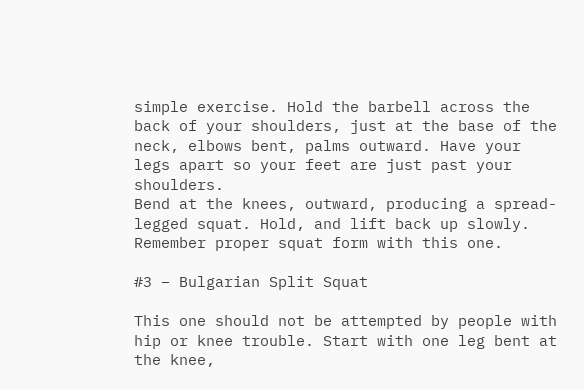simple exercise. Hold the barbell across the back of your shoulders, just at the base of the neck, elbows bent, palms outward. Have your legs apart so your feet are just past your shoulders.
Bend at the knees, outward, producing a spread-legged squat. Hold, and lift back up slowly. Remember proper squat form with this one.

#3 – Bulgarian Split Squat

This one should not be attempted by people with hip or knee trouble. Start with one leg bent at the knee,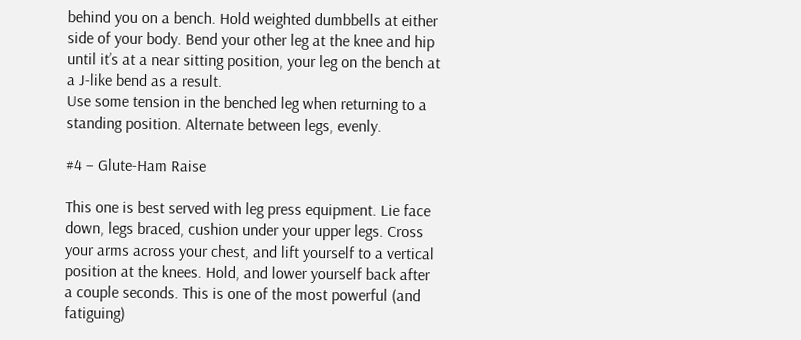behind you on a bench. Hold weighted dumbbells at either side of your body. Bend your other leg at the knee and hip until it’s at a near sitting position, your leg on the bench at a J-like bend as a result.
Use some tension in the benched leg when returning to a standing position. Alternate between legs, evenly.

#4 – Glute-Ham Raise

This one is best served with leg press equipment. Lie face down, legs braced, cushion under your upper legs. Cross your arms across your chest, and lift yourself to a vertical position at the knees. Hold, and lower yourself back after a couple seconds. This is one of the most powerful (and fatiguing)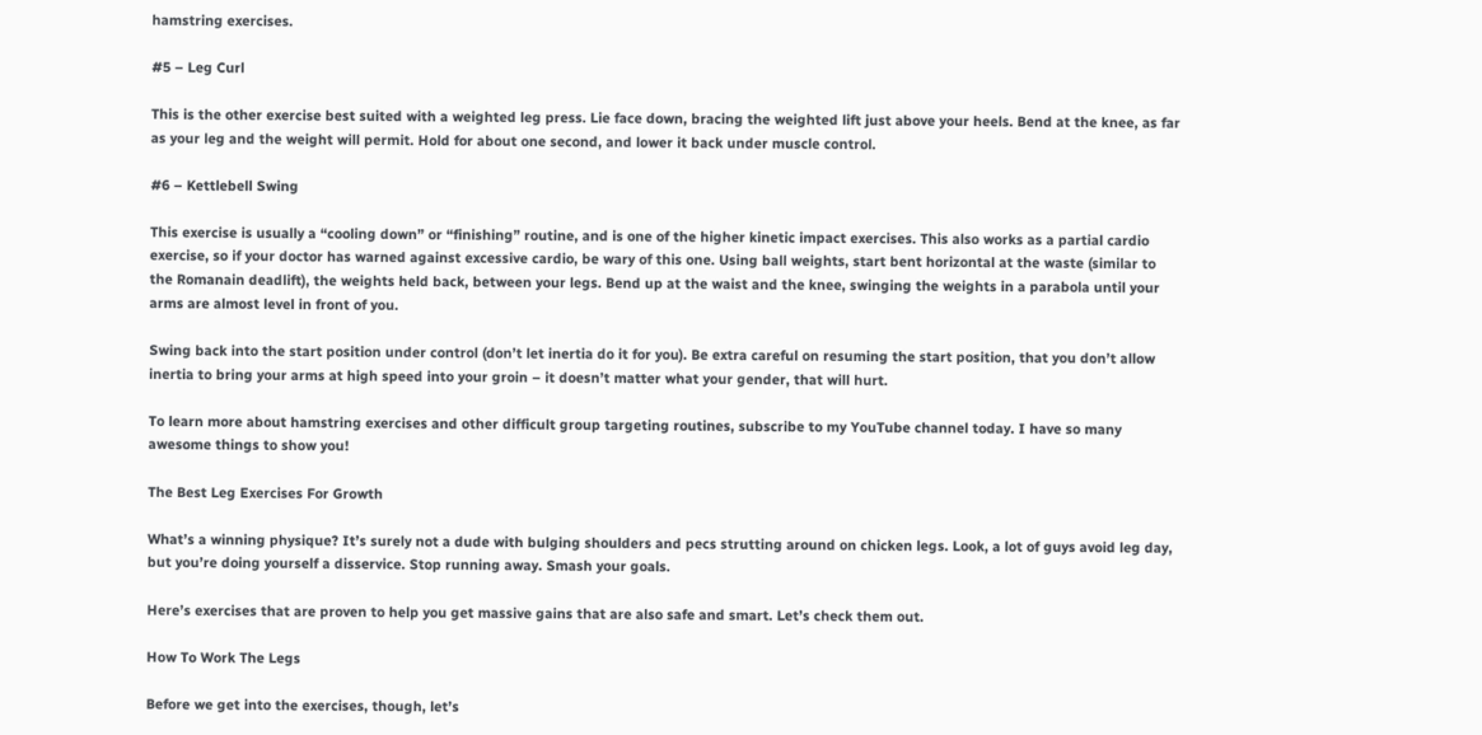hamstring exercises.

#5 – Leg Curl

This is the other exercise best suited with a weighted leg press. Lie face down, bracing the weighted lift just above your heels. Bend at the knee, as far as your leg and the weight will permit. Hold for about one second, and lower it back under muscle control.

#6 – Kettlebell Swing

This exercise is usually a “cooling down” or “finishing” routine, and is one of the higher kinetic impact exercises. This also works as a partial cardio exercise, so if your doctor has warned against excessive cardio, be wary of this one. Using ball weights, start bent horizontal at the waste (similar to the Romanain deadlift), the weights held back, between your legs. Bend up at the waist and the knee, swinging the weights in a parabola until your arms are almost level in front of you.

Swing back into the start position under control (don’t let inertia do it for you). Be extra careful on resuming the start position, that you don’t allow inertia to bring your arms at high speed into your groin – it doesn’t matter what your gender, that will hurt.

To learn more about hamstring exercises and other difficult group targeting routines, subscribe to my YouTube channel today. I have so many awesome things to show you!

The Best Leg Exercises For Growth

What’s a winning physique? It’s surely not a dude with bulging shoulders and pecs strutting around on chicken legs. Look, a lot of guys avoid leg day, but you’re doing yourself a disservice. Stop running away. Smash your goals.

Here’s exercises that are proven to help you get massive gains that are also safe and smart. Let’s check them out.

How To Work The Legs

Before we get into the exercises, though, let’s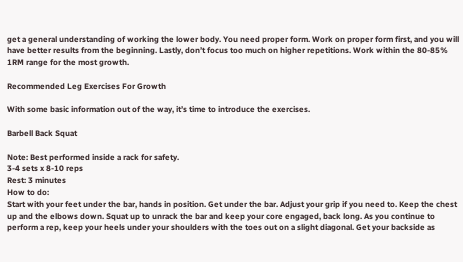get a general understanding of working the lower body. You need proper form. Work on proper form first, and you will have better results from the beginning. Lastly, don’t focus too much on higher repetitions. Work within the 80-85% 1RM range for the most growth.

Recommended Leg Exercises For Growth

With some basic information out of the way, it’s time to introduce the exercises.

Barbell Back Squat

Note: Best performed inside a rack for safety.
3-4 sets x 8-10 reps
Rest: 3 minutes
How to do:
Start with your feet under the bar, hands in position. Get under the bar. Adjust your grip if you need to. Keep the chest up and the elbows down. Squat up to unrack the bar and keep your core engaged, back long. As you continue to perform a rep, keep your heels under your shoulders with the toes out on a slight diagonal. Get your backside as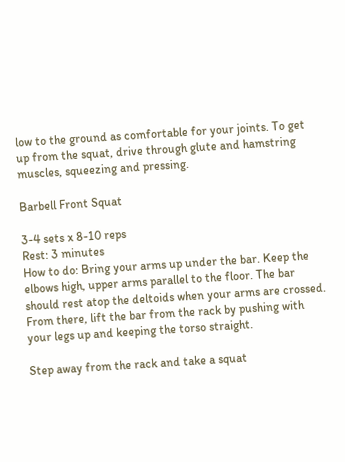low to the ground as comfortable for your joints. To get up from the squat, drive through glute and hamstring muscles, squeezing and pressing.

Barbell Front Squat

3-4 sets x 8-10 reps
Rest: 3 minutes
How to do: Bring your arms up under the bar. Keep the elbows high, upper arms parallel to the floor. The bar should rest atop the deltoids when your arms are crossed. From there, lift the bar from the rack by pushing with your legs up and keeping the torso straight.

Step away from the rack and take a squat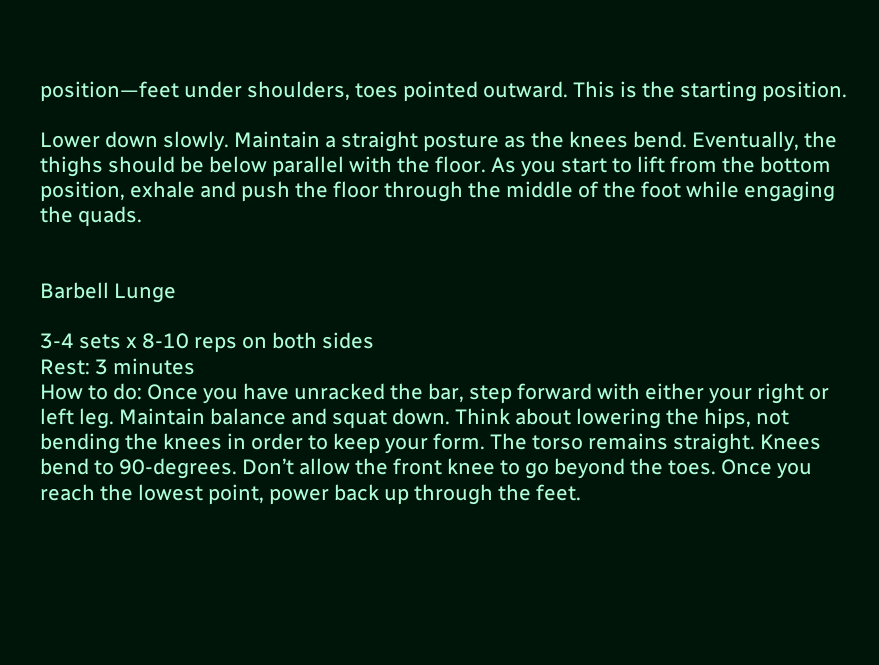position—feet under shoulders, toes pointed outward. This is the starting position.

Lower down slowly. Maintain a straight posture as the knees bend. Eventually, the thighs should be below parallel with the floor. As you start to lift from the bottom position, exhale and push the floor through the middle of the foot while engaging the quads.


Barbell Lunge

3-4 sets x 8-10 reps on both sides
Rest: 3 minutes
How to do: Once you have unracked the bar, step forward with either your right or left leg. Maintain balance and squat down. Think about lowering the hips, not bending the knees in order to keep your form. The torso remains straight. Knees bend to 90-degrees. Don’t allow the front knee to go beyond the toes. Once you reach the lowest point, power back up through the feet.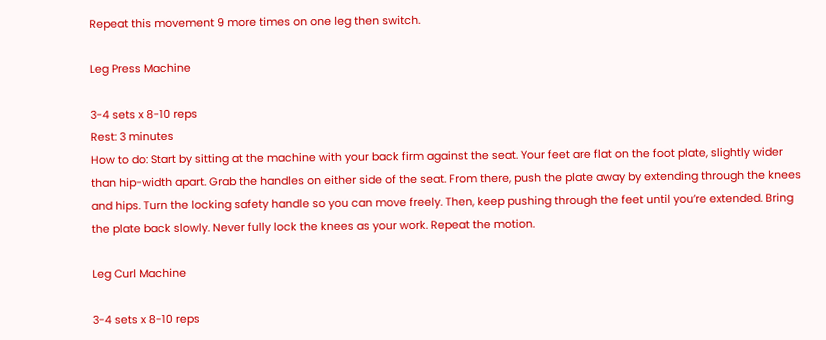Repeat this movement 9 more times on one leg then switch.

Leg Press Machine

3-4 sets x 8-10 reps
Rest: 3 minutes
How to do: Start by sitting at the machine with your back firm against the seat. Your feet are flat on the foot plate, slightly wider than hip-width apart. Grab the handles on either side of the seat. From there, push the plate away by extending through the knees and hips. Turn the locking safety handle so you can move freely. Then, keep pushing through the feet until you’re extended. Bring the plate back slowly. Never fully lock the knees as your work. Repeat the motion.

Leg Curl Machine

3-4 sets x 8-10 reps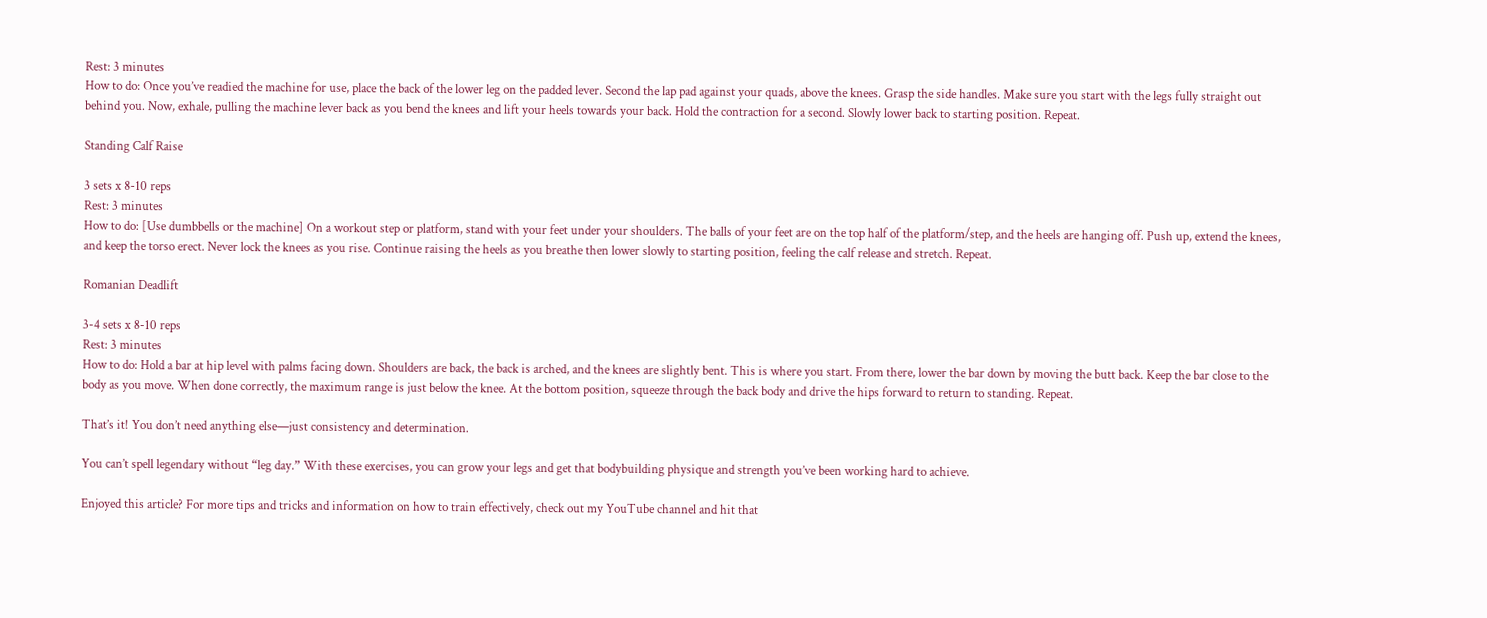Rest: 3 minutes
How to do: Once you’ve readied the machine for use, place the back of the lower leg on the padded lever. Second the lap pad against your quads, above the knees. Grasp the side handles. Make sure you start with the legs fully straight out behind you. Now, exhale, pulling the machine lever back as you bend the knees and lift your heels towards your back. Hold the contraction for a second. Slowly lower back to starting position. Repeat.

Standing Calf Raise

3 sets x 8-10 reps
Rest: 3 minutes
How to do: [Use dumbbells or the machine] On a workout step or platform, stand with your feet under your shoulders. The balls of your feet are on the top half of the platform/step, and the heels are hanging off. Push up, extend the knees, and keep the torso erect. Never lock the knees as you rise. Continue raising the heels as you breathe then lower slowly to starting position, feeling the calf release and stretch. Repeat.

Romanian Deadlift

3-4 sets x 8-10 reps
Rest: 3 minutes
How to do: Hold a bar at hip level with palms facing down. Shoulders are back, the back is arched, and the knees are slightly bent. This is where you start. From there, lower the bar down by moving the butt back. Keep the bar close to the body as you move. When done correctly, the maximum range is just below the knee. At the bottom position, squeeze through the back body and drive the hips forward to return to standing. Repeat.

That’s it! You don’t need anything else—just consistency and determination.

You can’t spell legendary without “leg day.” With these exercises, you can grow your legs and get that bodybuilding physique and strength you’ve been working hard to achieve.

Enjoyed this article? For more tips and tricks and information on how to train effectively, check out my YouTube channel and hit that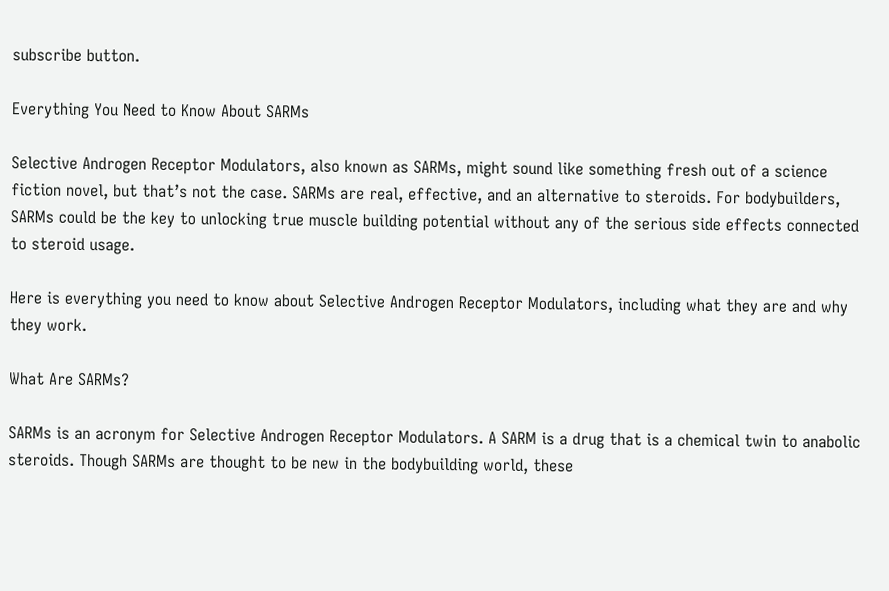subscribe button.

Everything You Need to Know About SARMs

Selective Androgen Receptor Modulators, also known as SARMs, might sound like something fresh out of a science fiction novel, but that’s not the case. SARMs are real, effective, and an alternative to steroids. For bodybuilders, SARMs could be the key to unlocking true muscle building potential without any of the serious side effects connected to steroid usage.

Here is everything you need to know about Selective Androgen Receptor Modulators, including what they are and why they work.

What Are SARMs?

SARMs is an acronym for Selective Androgen Receptor Modulators. A SARM is a drug that is a chemical twin to anabolic steroids. Though SARMs are thought to be new in the bodybuilding world, these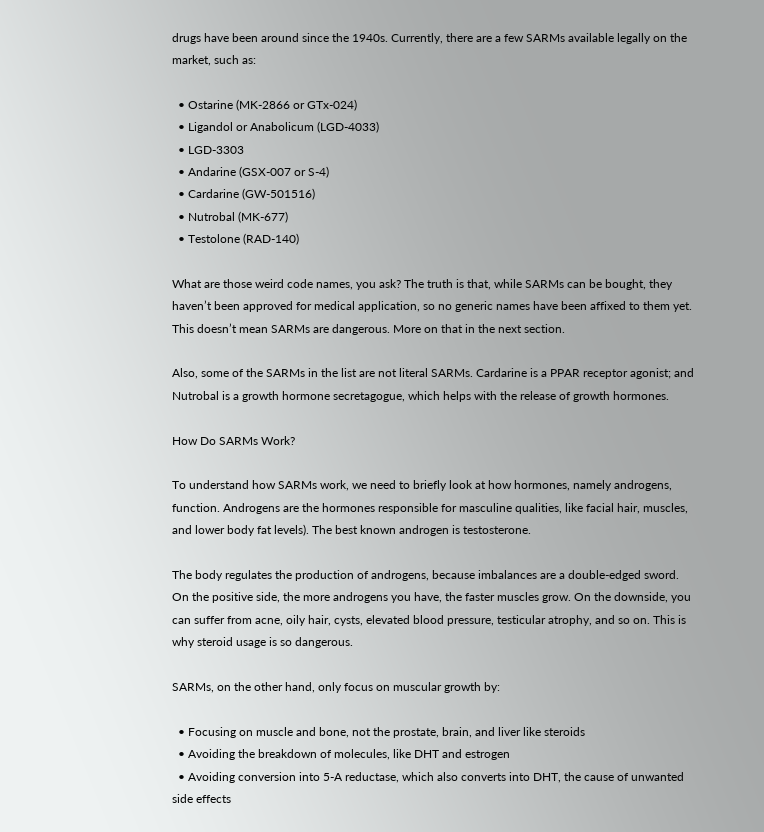drugs have been around since the 1940s. Currently, there are a few SARMs available legally on the market, such as:

  • Ostarine (MK-2866 or GTx-024)
  • Ligandol or Anabolicum (LGD-4033)
  • LGD-3303
  • Andarine (GSX-007 or S-4)
  • Cardarine (GW-501516)
  • Nutrobal (MK-677)
  • Testolone (RAD-140)

What are those weird code names, you ask? The truth is that, while SARMs can be bought, they haven’t been approved for medical application, so no generic names have been affixed to them yet. This doesn’t mean SARMs are dangerous. More on that in the next section.

Also, some of the SARMs in the list are not literal SARMs. Cardarine is a PPAR receptor agonist; and Nutrobal is a growth hormone secretagogue, which helps with the release of growth hormones.

How Do SARMs Work?

To understand how SARMs work, we need to briefly look at how hormones, namely androgens, function. Androgens are the hormones responsible for masculine qualities, like facial hair, muscles, and lower body fat levels). The best known androgen is testosterone.

The body regulates the production of androgens, because imbalances are a double-edged sword. On the positive side, the more androgens you have, the faster muscles grow. On the downside, you can suffer from acne, oily hair, cysts, elevated blood pressure, testicular atrophy, and so on. This is why steroid usage is so dangerous.

SARMs, on the other hand, only focus on muscular growth by:

  • Focusing on muscle and bone, not the prostate, brain, and liver like steroids
  • Avoiding the breakdown of molecules, like DHT and estrogen
  • Avoiding conversion into 5-A reductase, which also converts into DHT, the cause of unwanted side effects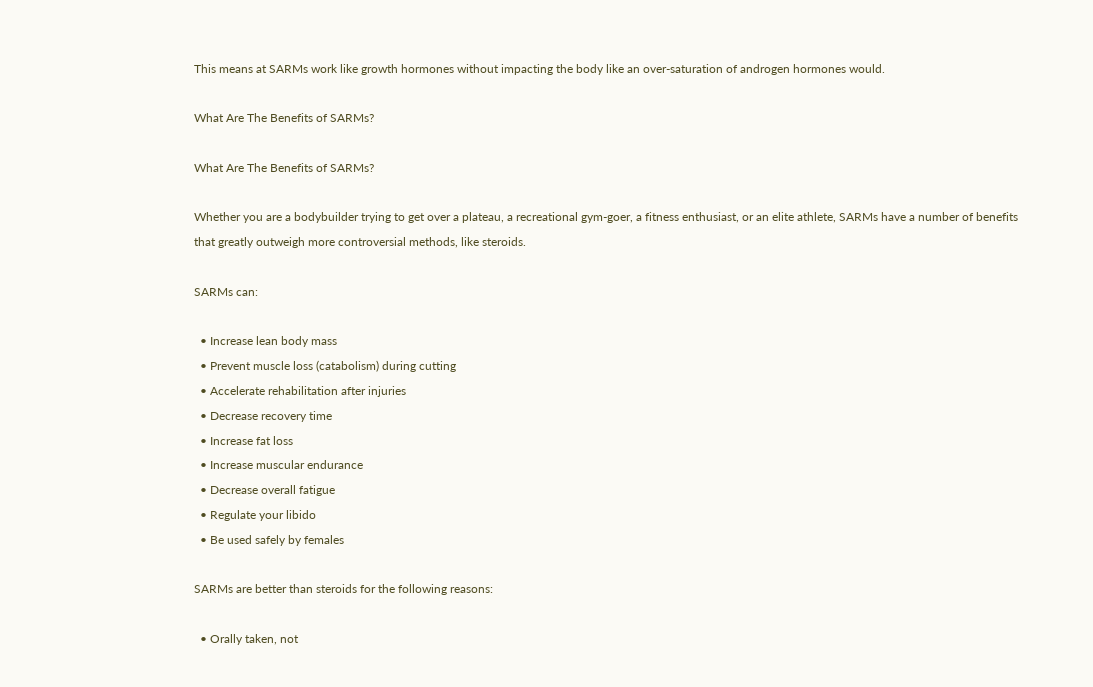This means at SARMs work like growth hormones without impacting the body like an over-saturation of androgen hormones would.

What Are The Benefits of SARMs?

What Are The Benefits of SARMs?

Whether you are a bodybuilder trying to get over a plateau, a recreational gym-goer, a fitness enthusiast, or an elite athlete, SARMs have a number of benefits that greatly outweigh more controversial methods, like steroids.

SARMs can:

  • Increase lean body mass
  • Prevent muscle loss (catabolism) during cutting
  • Accelerate rehabilitation after injuries
  • Decrease recovery time
  • Increase fat loss
  • Increase muscular endurance
  • Decrease overall fatigue
  • Regulate your libido
  • Be used safely by females

SARMs are better than steroids for the following reasons:

  • Orally taken, not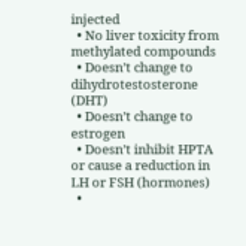injected
  • No liver toxicity from methylated compounds
  • Doesn’t change to dihydrotestosterone (DHT)
  • Doesn’t change to estrogen
  • Doesn’t inhibit HPTA or cause a reduction in LH or FSH (hormones)
  •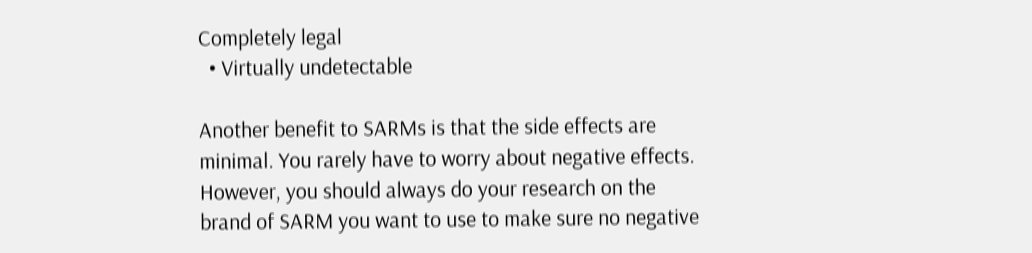Completely legal
  • Virtually undetectable

Another benefit to SARMs is that the side effects are minimal. You rarely have to worry about negative effects. However, you should always do your research on the brand of SARM you want to use to make sure no negative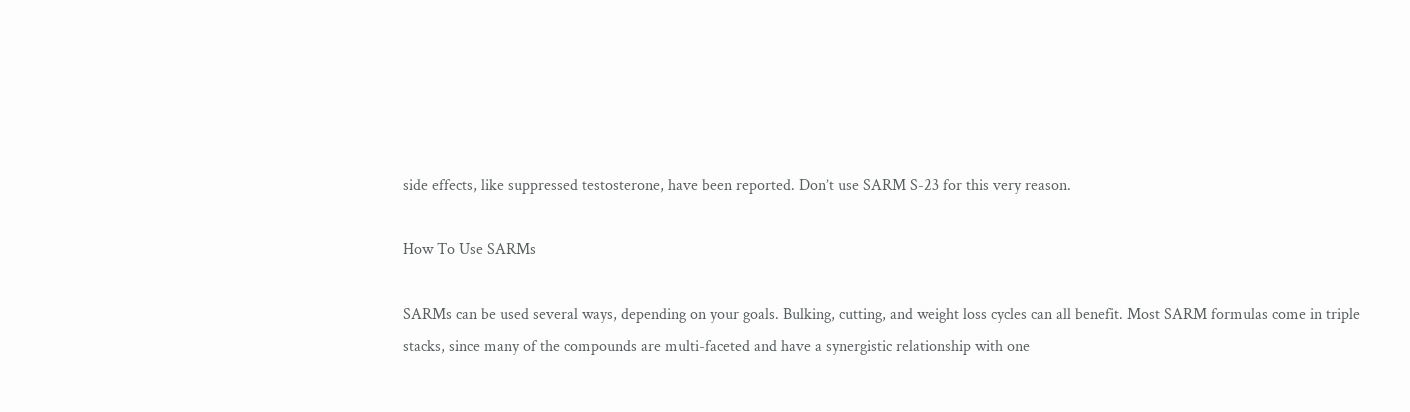side effects, like suppressed testosterone, have been reported. Don’t use SARM S-23 for this very reason.

How To Use SARMs

SARMs can be used several ways, depending on your goals. Bulking, cutting, and weight loss cycles can all benefit. Most SARM formulas come in triple stacks, since many of the compounds are multi-faceted and have a synergistic relationship with one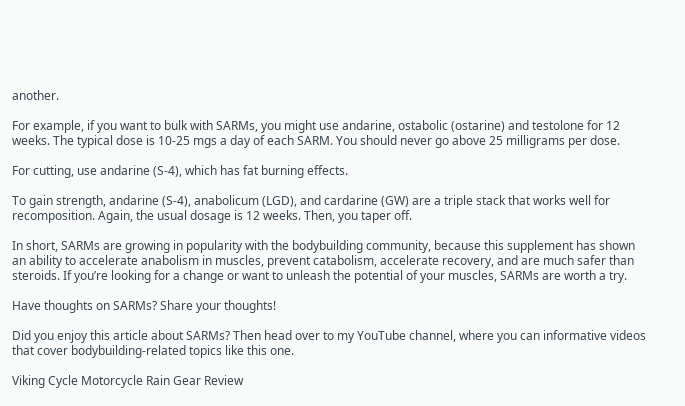another.

For example, if you want to bulk with SARMs, you might use andarine, ostabolic (ostarine) and testolone for 12 weeks. The typical dose is 10-25 mgs a day of each SARM. You should never go above 25 milligrams per dose.

For cutting, use andarine (S-4), which has fat burning effects.

To gain strength, andarine (S-4), anabolicum (LGD), and cardarine (GW) are a triple stack that works well for recomposition. Again, the usual dosage is 12 weeks. Then, you taper off.

In short, SARMs are growing in popularity with the bodybuilding community, because this supplement has shown an ability to accelerate anabolism in muscles, prevent catabolism, accelerate recovery, and are much safer than steroids. If you’re looking for a change or want to unleash the potential of your muscles, SARMs are worth a try.

Have thoughts on SARMs? Share your thoughts!

Did you enjoy this article about SARMs? Then head over to my YouTube channel, where you can informative videos that cover bodybuilding-related topics like this one.

Viking Cycle Motorcycle Rain Gear Review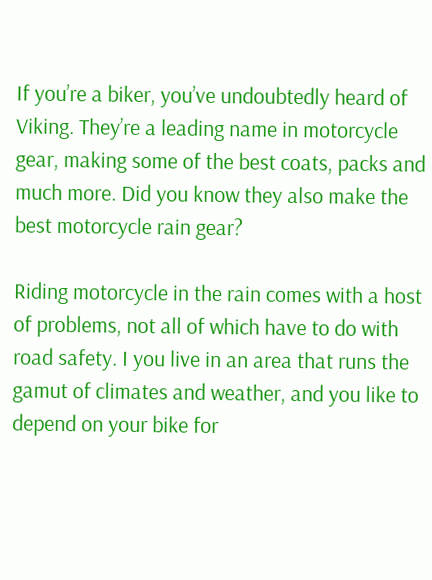If you’re a biker, you’ve undoubtedly heard of Viking. They’re a leading name in motorcycle gear, making some of the best coats, packs and much more. Did you know they also make the best motorcycle rain gear?

Riding motorcycle in the rain comes with a host of problems, not all of which have to do with road safety. I you live in an area that runs the gamut of climates and weather, and you like to depend on your bike for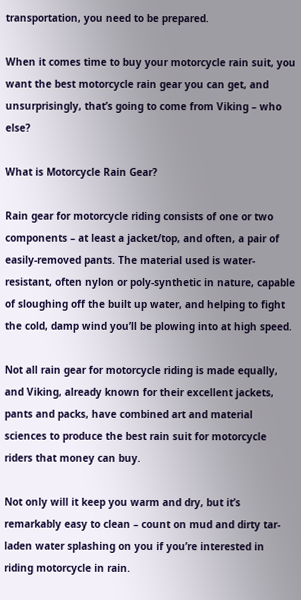transportation, you need to be prepared.

When it comes time to buy your motorcycle rain suit, you want the best motorcycle rain gear you can get, and unsurprisingly, that’s going to come from Viking – who else?

What is Motorcycle Rain Gear?

Rain gear for motorcycle riding consists of one or two components – at least a jacket/top, and often, a pair of easily-removed pants. The material used is water-resistant, often nylon or poly-synthetic in nature, capable of sloughing off the built up water, and helping to fight the cold, damp wind you’ll be plowing into at high speed.

Not all rain gear for motorcycle riding is made equally, and Viking, already known for their excellent jackets, pants and packs, have combined art and material sciences to produce the best rain suit for motorcycle riders that money can buy.

Not only will it keep you warm and dry, but it’s remarkably easy to clean – count on mud and dirty tar-laden water splashing on you if you’re interested in riding motorcycle in rain.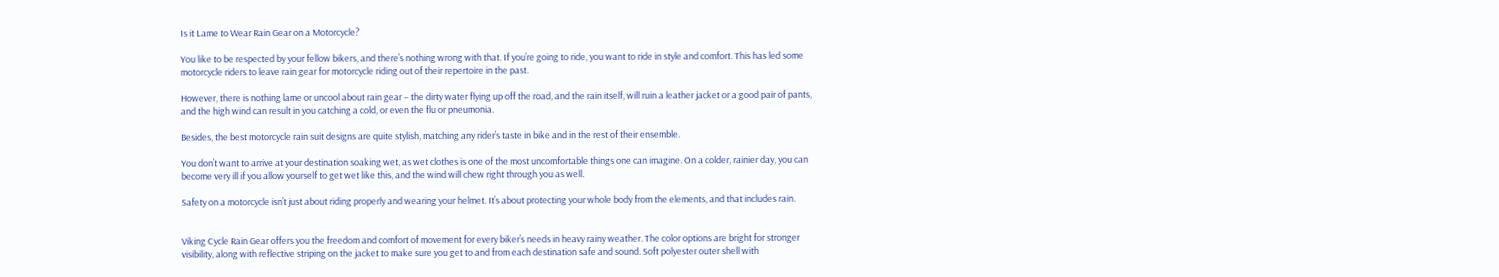Is it Lame to Wear Rain Gear on a Motorcycle?

You like to be respected by your fellow bikers, and there’s nothing wrong with that. If you’re going to ride, you want to ride in style and comfort. This has led some motorcycle riders to leave rain gear for motorcycle riding out of their repertoire in the past.

However, there is nothing lame or uncool about rain gear – the dirty water flying up off the road, and the rain itself, will ruin a leather jacket or a good pair of pants, and the high wind can result in you catching a cold, or even the flu or pneumonia.

Besides, the best motorcycle rain suit designs are quite stylish, matching any rider’s taste in bike and in the rest of their ensemble.

You don’t want to arrive at your destination soaking wet, as wet clothes is one of the most uncomfortable things one can imagine. On a colder, rainier day, you can become very ill if you allow yourself to get wet like this, and the wind will chew right through you as well.

Safety on a motorcycle isn’t just about riding properly and wearing your helmet. It’s about protecting your whole body from the elements, and that includes rain.


Viking Cycle Rain Gear offers you the freedom and comfort of movement for every biker’s needs in heavy rainy weather. The color options are bright for stronger visibility, along with reflective striping on the jacket to make sure you get to and from each destination safe and sound. Soft polyester outer shell with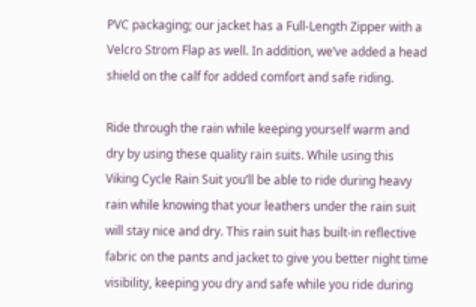PVC packaging; our jacket has a Full-Length Zipper with a Velcro Strom Flap as well. In addition, we’ve added a head shield on the calf for added comfort and safe riding.

Ride through the rain while keeping yourself warm and dry by using these quality rain suits. While using this Viking Cycle Rain Suit you’ll be able to ride during heavy rain while knowing that your leathers under the rain suit will stay nice and dry. This rain suit has built-in reflective fabric on the pants and jacket to give you better night time visibility, keeping you dry and safe while you ride during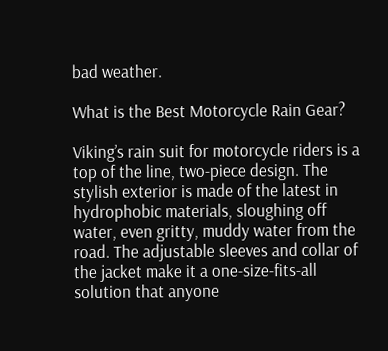bad weather.

What is the Best Motorcycle Rain Gear?

Viking’s rain suit for motorcycle riders is a top of the line, two-piece design. The stylish exterior is made of the latest in hydrophobic materials, sloughing off water, even gritty, muddy water from the road. The adjustable sleeves and collar of the jacket make it a one-size-fits-all solution that anyone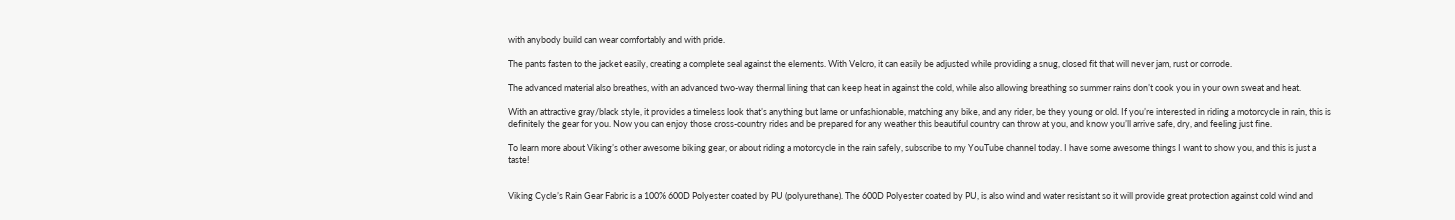with anybody build can wear comfortably and with pride.

The pants fasten to the jacket easily, creating a complete seal against the elements. With Velcro, it can easily be adjusted while providing a snug, closed fit that will never jam, rust or corrode.

The advanced material also breathes, with an advanced two-way thermal lining that can keep heat in against the cold, while also allowing breathing so summer rains don’t cook you in your own sweat and heat.

With an attractive gray/black style, it provides a timeless look that’s anything but lame or unfashionable, matching any bike, and any rider, be they young or old. If you’re interested in riding a motorcycle in rain, this is definitely the gear for you. Now you can enjoy those cross-country rides and be prepared for any weather this beautiful country can throw at you, and know you’ll arrive safe, dry, and feeling just fine.

To learn more about Viking’s other awesome biking gear, or about riding a motorcycle in the rain safely, subscribe to my YouTube channel today. I have some awesome things I want to show you, and this is just a taste!


Viking Cycle’s Rain Gear Fabric is a 100% 600D Polyester coated by PU (polyurethane). The 600D Polyester coated by PU, is also wind and water resistant so it will provide great protection against cold wind and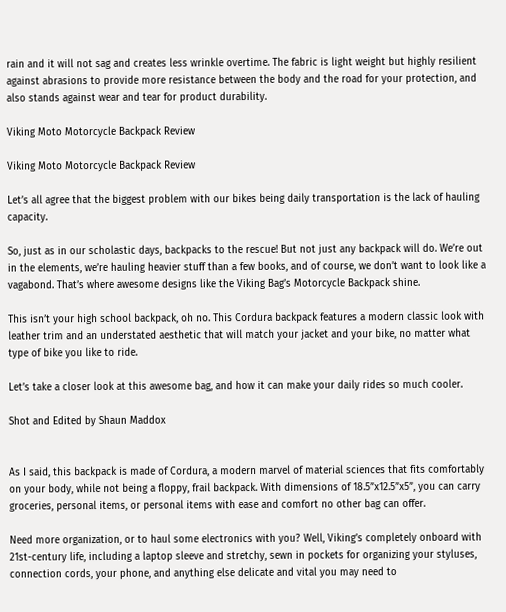rain and it will not sag and creates less wrinkle overtime. The fabric is light weight but highly resilient against abrasions to provide more resistance between the body and the road for your protection, and also stands against wear and tear for product durability.

Viking Moto Motorcycle Backpack Review

Viking Moto Motorcycle Backpack Review

Let’s all agree that the biggest problem with our bikes being daily transportation is the lack of hauling capacity.

So, just as in our scholastic days, backpacks to the rescue! But not just any backpack will do. We’re out in the elements, we’re hauling heavier stuff than a few books, and of course, we don’t want to look like a vagabond. That’s where awesome designs like the Viking Bag’s Motorcycle Backpack shine.

This isn’t your high school backpack, oh no. This Cordura backpack features a modern classic look with leather trim and an understated aesthetic that will match your jacket and your bike, no matter what type of bike you like to ride.

Let’s take a closer look at this awesome bag, and how it can make your daily rides so much cooler.

Shot and Edited by Shaun Maddox


As I said, this backpack is made of Cordura, a modern marvel of material sciences that fits comfortably on your body, while not being a floppy, frail backpack. With dimensions of 18.5”x12.5”x5”, you can carry groceries, personal items, or personal items with ease and comfort no other bag can offer.

Need more organization, or to haul some electronics with you? Well, Viking’s completely onboard with 21st-century life, including a laptop sleeve and stretchy, sewn in pockets for organizing your styluses, connection cords, your phone, and anything else delicate and vital you may need to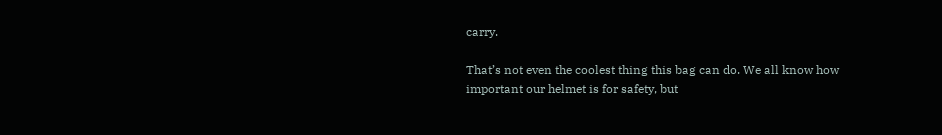carry.

That’s not even the coolest thing this bag can do. We all know how important our helmet is for safety, but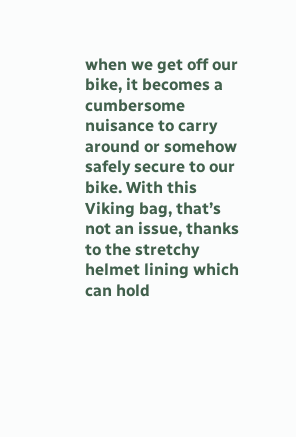when we get off our bike, it becomes a cumbersome nuisance to carry around or somehow safely secure to our bike. With this Viking bag, that’s not an issue, thanks to the stretchy helmet lining which can hold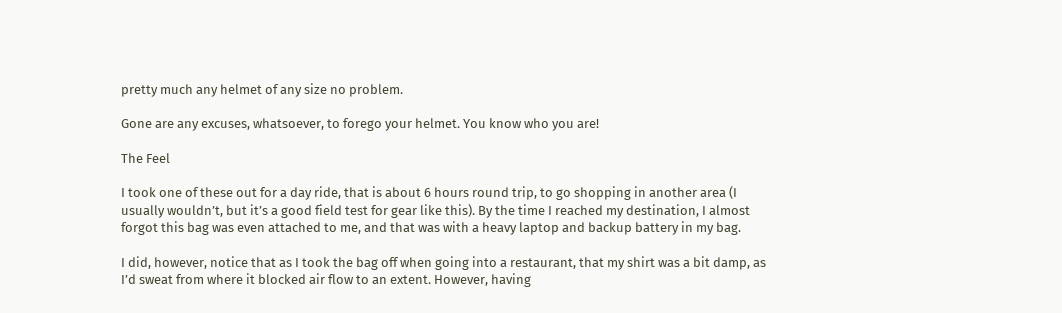pretty much any helmet of any size no problem.

Gone are any excuses, whatsoever, to forego your helmet. You know who you are!

The Feel

I took one of these out for a day ride, that is about 6 hours round trip, to go shopping in another area (I usually wouldn’t, but it’s a good field test for gear like this). By the time I reached my destination, I almost forgot this bag was even attached to me, and that was with a heavy laptop and backup battery in my bag.

I did, however, notice that as I took the bag off when going into a restaurant, that my shirt was a bit damp, as I’d sweat from where it blocked air flow to an extent. However, having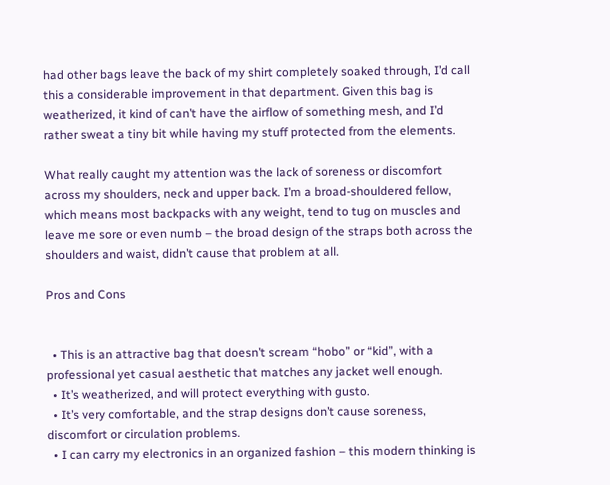had other bags leave the back of my shirt completely soaked through, I’d call this a considerable improvement in that department. Given this bag is weatherized, it kind of can’t have the airflow of something mesh, and I’d rather sweat a tiny bit while having my stuff protected from the elements.

What really caught my attention was the lack of soreness or discomfort across my shoulders, neck and upper back. I’m a broad-shouldered fellow, which means most backpacks with any weight, tend to tug on muscles and leave me sore or even numb – the broad design of the straps both across the shoulders and waist, didn’t cause that problem at all.

Pros and Cons


  • This is an attractive bag that doesn’t scream “hobo” or “kid”, with a professional yet casual aesthetic that matches any jacket well enough.
  • It’s weatherized, and will protect everything with gusto.
  • It’s very comfortable, and the strap designs don’t cause soreness, discomfort or circulation problems.
  • I can carry my electronics in an organized fashion – this modern thinking is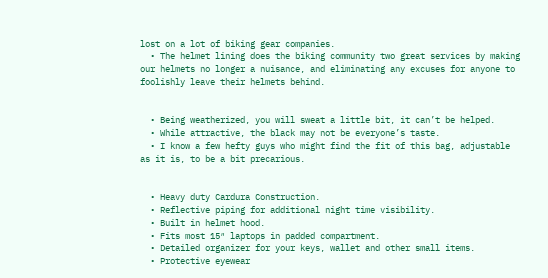lost on a lot of biking gear companies.
  • The helmet lining does the biking community two great services by making our helmets no longer a nuisance, and eliminating any excuses for anyone to foolishly leave their helmets behind.


  • Being weatherized, you will sweat a little bit, it can’t be helped.
  • While attractive, the black may not be everyone’s taste.
  • I know a few hefty guys who might find the fit of this bag, adjustable as it is, to be a bit precarious.


  • Heavy duty Cardura Construction.
  • Reflective piping for additional night time visibility.
  • Built in helmet hood.
  • Fits most 15″ laptops in padded compartment.
  • Detailed organizer for your keys, wallet and other small items.
  • Protective eyewear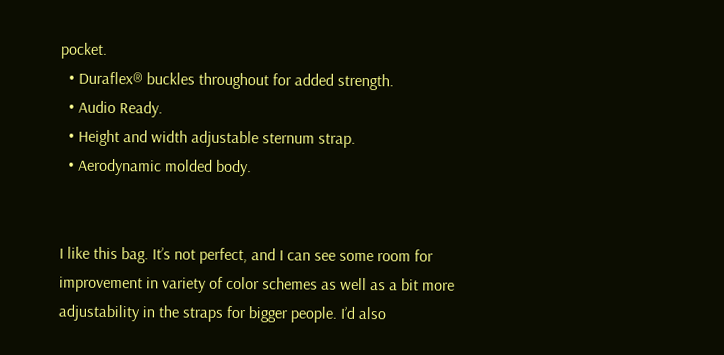pocket.
  • Duraflex® buckles throughout for added strength.
  • Audio Ready.
  • Height and width adjustable sternum strap.
  • Aerodynamic molded body.


I like this bag. It’s not perfect, and I can see some room for improvement in variety of color schemes as well as a bit more adjustability in the straps for bigger people. I’d also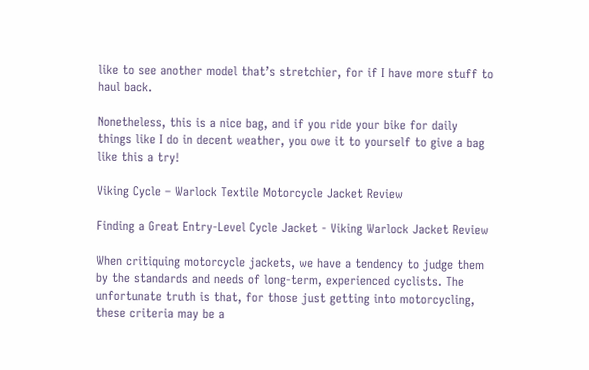like to see another model that’s stretchier, for if I have more stuff to haul back.

Nonetheless, this is a nice bag, and if you ride your bike for daily things like I do in decent weather, you owe it to yourself to give a bag like this a try!

Viking Cycle – Warlock Textile Motorcycle Jacket Review

Finding a Great Entry-Level Cycle Jacket - Viking Warlock Jacket Review

When critiquing motorcycle jackets, we have a tendency to judge them by the standards and needs of long-term, experienced cyclists. The unfortunate truth is that, for those just getting into motorcycling, these criteria may be a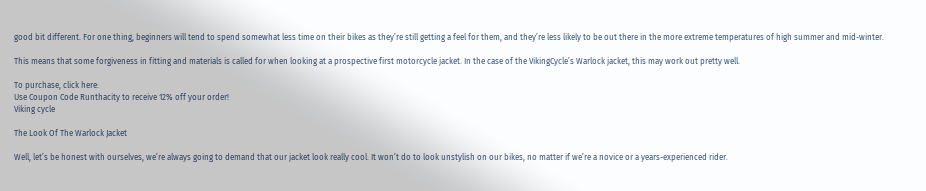good bit different. For one thing, beginners will tend to spend somewhat less time on their bikes as they’re still getting a feel for them, and they’re less likely to be out there in the more extreme temperatures of high summer and mid-winter.

This means that some forgiveness in fitting and materials is called for when looking at a prospective first motorcycle jacket. In the case of the VikingCycle’s Warlock jacket, this may work out pretty well.

To purchase, click here:
Use Coupon Code Runthacity to receive 12% off your order!
Viking cycle

The Look Of The Warlock Jacket

Well, let’s be honest with ourselves, we’re always going to demand that our jacket look really cool. It won’t do to look unstylish on our bikes, no matter if we’re a novice or a years-experienced rider.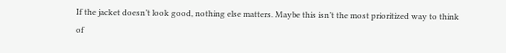If the jacket doesn’t look good, nothing else matters. Maybe this isn’t the most prioritized way to think of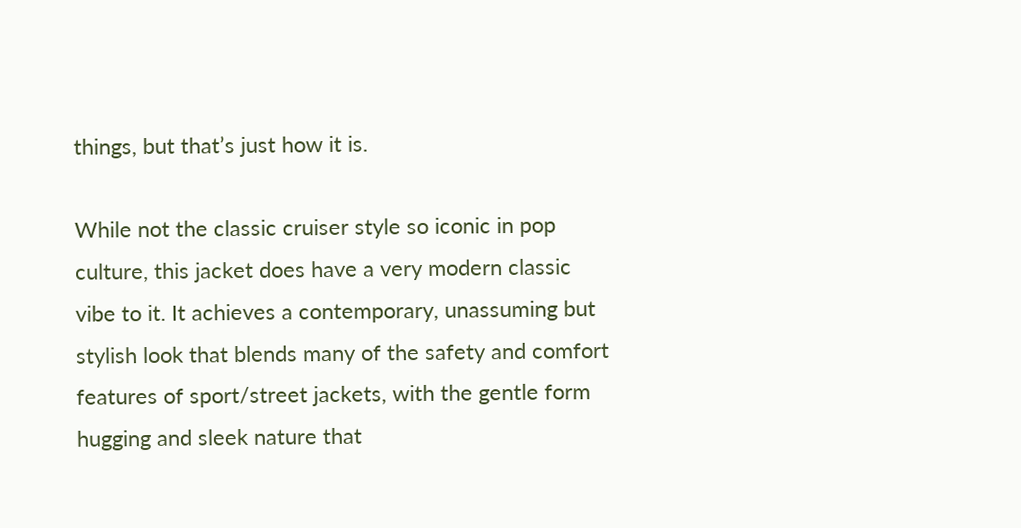things, but that’s just how it is.

While not the classic cruiser style so iconic in pop culture, this jacket does have a very modern classic vibe to it. It achieves a contemporary, unassuming but stylish look that blends many of the safety and comfort features of sport/street jackets, with the gentle form hugging and sleek nature that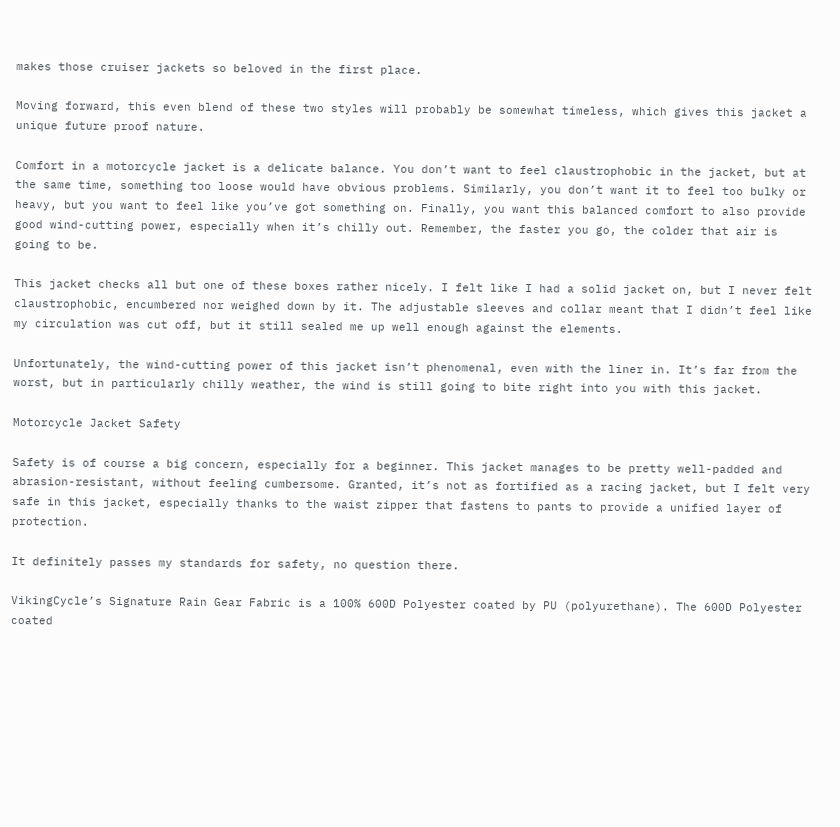makes those cruiser jackets so beloved in the first place.

Moving forward, this even blend of these two styles will probably be somewhat timeless, which gives this jacket a unique future proof nature.

Comfort in a motorcycle jacket is a delicate balance. You don’t want to feel claustrophobic in the jacket, but at the same time, something too loose would have obvious problems. Similarly, you don’t want it to feel too bulky or heavy, but you want to feel like you’ve got something on. Finally, you want this balanced comfort to also provide good wind-cutting power, especially when it’s chilly out. Remember, the faster you go, the colder that air is going to be.

This jacket checks all but one of these boxes rather nicely. I felt like I had a solid jacket on, but I never felt claustrophobic, encumbered nor weighed down by it. The adjustable sleeves and collar meant that I didn’t feel like my circulation was cut off, but it still sealed me up well enough against the elements.

Unfortunately, the wind-cutting power of this jacket isn’t phenomenal, even with the liner in. It’s far from the worst, but in particularly chilly weather, the wind is still going to bite right into you with this jacket.

Motorcycle Jacket Safety

Safety is of course a big concern, especially for a beginner. This jacket manages to be pretty well-padded and abrasion-resistant, without feeling cumbersome. Granted, it’s not as fortified as a racing jacket, but I felt very safe in this jacket, especially thanks to the waist zipper that fastens to pants to provide a unified layer of protection.

It definitely passes my standards for safety, no question there.

VikingCycle’s Signature Rain Gear Fabric is a 100% 600D Polyester coated by PU (polyurethane). The 600D Polyester coated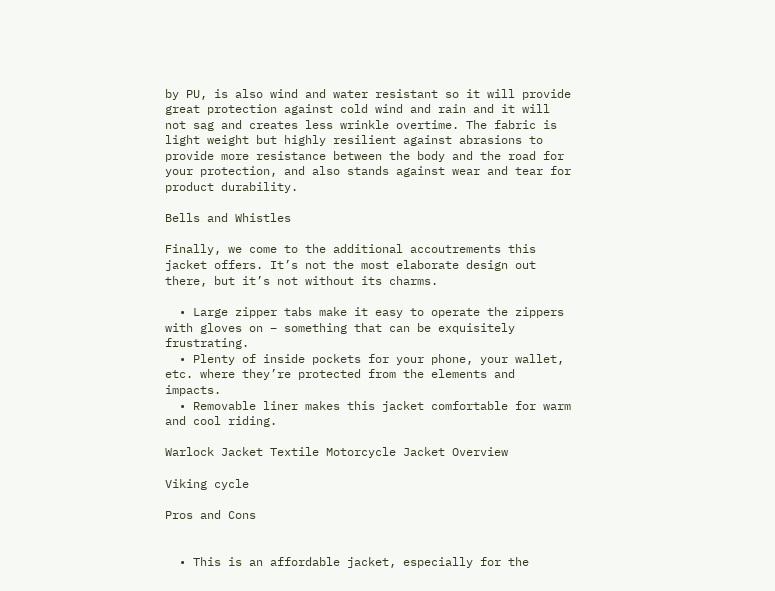by PU, is also wind and water resistant so it will provide great protection against cold wind and rain and it will not sag and creates less wrinkle overtime. The fabric is light weight but highly resilient against abrasions to provide more resistance between the body and the road for your protection, and also stands against wear and tear for product durability.

Bells and Whistles

Finally, we come to the additional accoutrements this jacket offers. It’s not the most elaborate design out there, but it’s not without its charms.

  • Large zipper tabs make it easy to operate the zippers with gloves on – something that can be exquisitely frustrating.
  • Plenty of inside pockets for your phone, your wallet, etc. where they’re protected from the elements and impacts.
  • Removable liner makes this jacket comfortable for warm and cool riding.

Warlock Jacket Textile Motorcycle Jacket Overview

Viking cycle

Pros and Cons


  • This is an affordable jacket, especially for the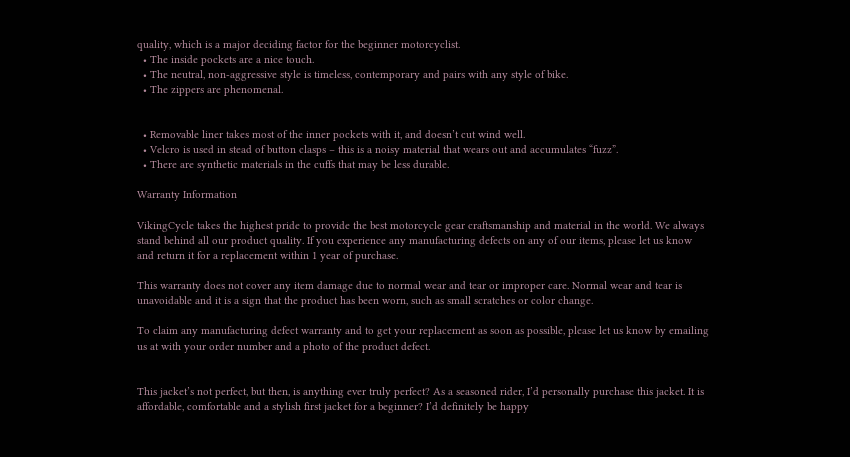quality, which is a major deciding factor for the beginner motorcyclist.
  • The inside pockets are a nice touch.
  • The neutral, non-aggressive style is timeless, contemporary and pairs with any style of bike.
  • The zippers are phenomenal.


  • Removable liner takes most of the inner pockets with it, and doesn’t cut wind well.
  • Velcro is used in stead of button clasps – this is a noisy material that wears out and accumulates “fuzz”.
  • There are synthetic materials in the cuffs that may be less durable.

Warranty Information

VikingCycle takes the highest pride to provide the best motorcycle gear craftsmanship and material in the world. We always stand behind all our product quality. If you experience any manufacturing defects on any of our items, please let us know and return it for a replacement within 1 year of purchase.

This warranty does not cover any item damage due to normal wear and tear or improper care. Normal wear and tear is unavoidable and it is a sign that the product has been worn, such as small scratches or color change.

To claim any manufacturing defect warranty and to get your replacement as soon as possible, please let us know by emailing us at with your order number and a photo of the product defect.


This jacket’s not perfect, but then, is anything ever truly perfect? As a seasoned rider, I’d personally purchase this jacket. It is affordable, comfortable and a stylish first jacket for a beginner? I’d definitely be happy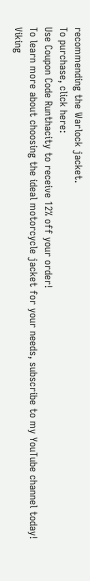recommending the Warlock jacket.
To purchase, click here:
Use Coupon Code Runthacity to receive 12% off your order!
To learn more about choosing the ideal motorcycle jacket for your needs, subscribe to my YouTube channel today!
Viking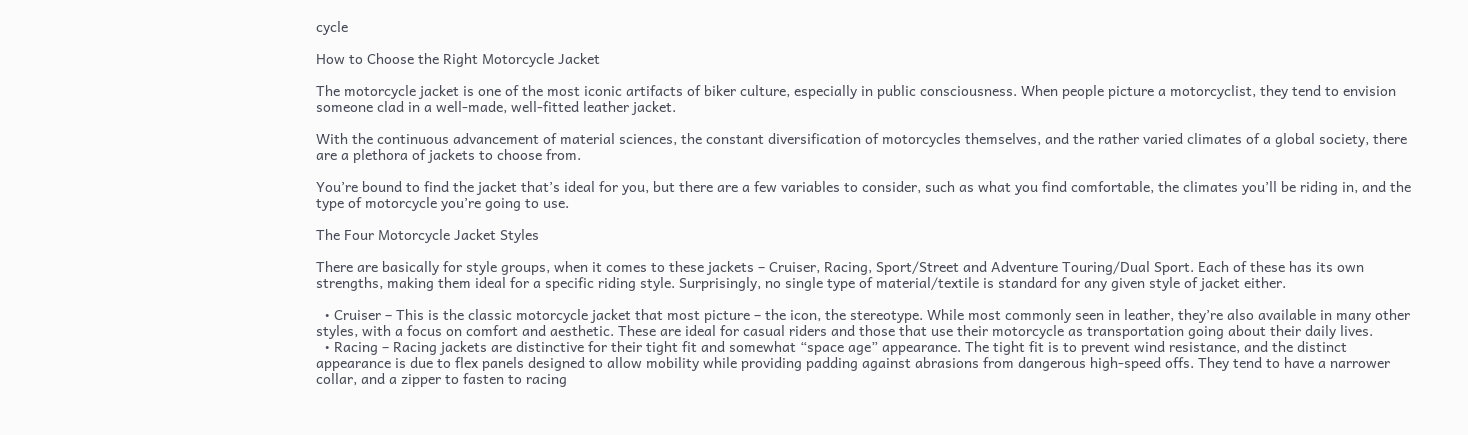cycle

How to Choose the Right Motorcycle Jacket

The motorcycle jacket is one of the most iconic artifacts of biker culture, especially in public consciousness. When people picture a motorcyclist, they tend to envision someone clad in a well-made, well-fitted leather jacket.

With the continuous advancement of material sciences, the constant diversification of motorcycles themselves, and the rather varied climates of a global society, there are a plethora of jackets to choose from.

You’re bound to find the jacket that’s ideal for you, but there are a few variables to consider, such as what you find comfortable, the climates you’ll be riding in, and the type of motorcycle you’re going to use.

The Four Motorcycle Jacket Styles

There are basically for style groups, when it comes to these jackets – Cruiser, Racing, Sport/Street and Adventure Touring/Dual Sport. Each of these has its own strengths, making them ideal for a specific riding style. Surprisingly, no single type of material/textile is standard for any given style of jacket either.

  • Cruiser – This is the classic motorcycle jacket that most picture – the icon, the stereotype. While most commonly seen in leather, they’re also available in many other styles, with a focus on comfort and aesthetic. These are ideal for casual riders and those that use their motorcycle as transportation going about their daily lives.
  • Racing – Racing jackets are distinctive for their tight fit and somewhat “space age” appearance. The tight fit is to prevent wind resistance, and the distinct appearance is due to flex panels designed to allow mobility while providing padding against abrasions from dangerous high-speed offs. They tend to have a narrower collar, and a zipper to fasten to racing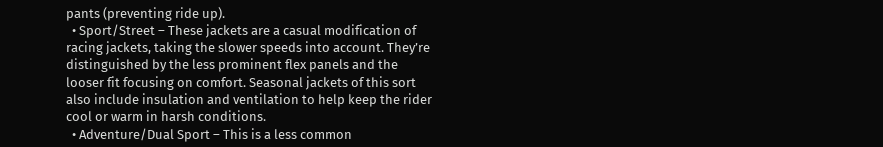pants (preventing ride up).
  • Sport/Street – These jackets are a casual modification of racing jackets, taking the slower speeds into account. They’re distinguished by the less prominent flex panels and the looser fit focusing on comfort. Seasonal jackets of this sort also include insulation and ventilation to help keep the rider cool or warm in harsh conditions.
  • Adventure/Dual Sport – This is a less common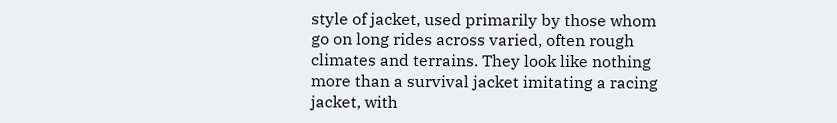style of jacket, used primarily by those whom go on long rides across varied, often rough climates and terrains. They look like nothing more than a survival jacket imitating a racing jacket, with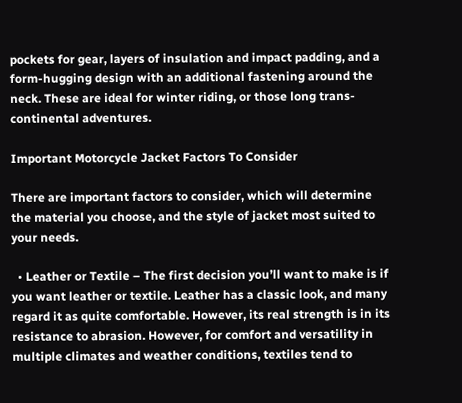pockets for gear, layers of insulation and impact padding, and a form-hugging design with an additional fastening around the neck. These are ideal for winter riding, or those long trans-continental adventures.

Important Motorcycle Jacket Factors To Consider

There are important factors to consider, which will determine the material you choose, and the style of jacket most suited to your needs.

  • Leather or Textile – The first decision you’ll want to make is if you want leather or textile. Leather has a classic look, and many regard it as quite comfortable. However, its real strength is in its resistance to abrasion. However, for comfort and versatility in multiple climates and weather conditions, textiles tend to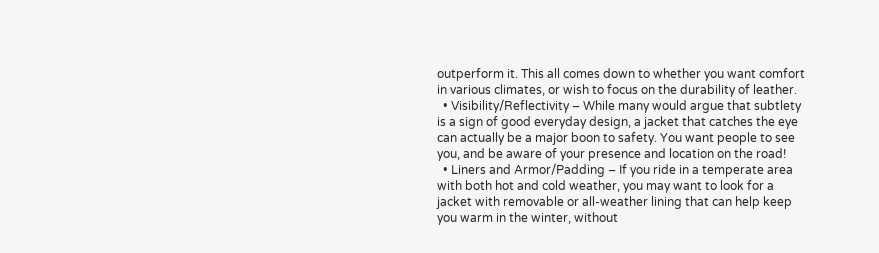outperform it. This all comes down to whether you want comfort in various climates, or wish to focus on the durability of leather.
  • Visibility/Reflectivity – While many would argue that subtlety is a sign of good everyday design, a jacket that catches the eye can actually be a major boon to safety. You want people to see you, and be aware of your presence and location on the road!
  • Liners and Armor/Padding – If you ride in a temperate area with both hot and cold weather, you may want to look for a jacket with removable or all-weather lining that can help keep you warm in the winter, without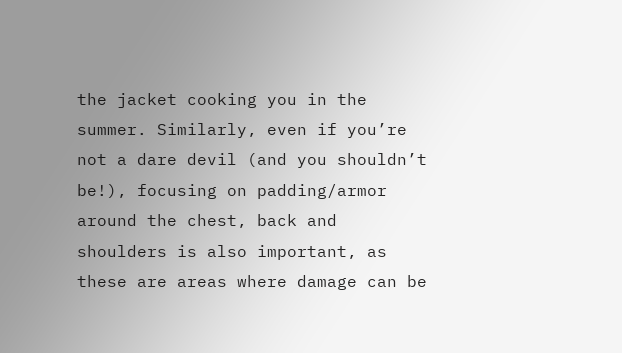the jacket cooking you in the summer. Similarly, even if you’re not a dare devil (and you shouldn’t be!), focusing on padding/armor around the chest, back and shoulders is also important, as these are areas where damage can be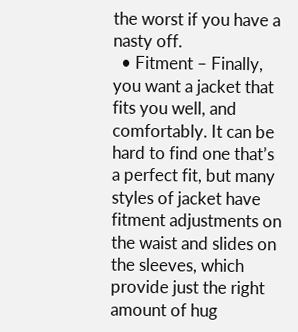the worst if you have a nasty off.
  • Fitment – Finally, you want a jacket that fits you well, and comfortably. It can be hard to find one that’s a perfect fit, but many styles of jacket have fitment adjustments on the waist and slides on the sleeves, which provide just the right amount of hug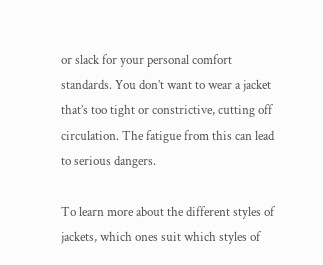or slack for your personal comfort standards. You don’t want to wear a jacket that’s too tight or constrictive, cutting off circulation. The fatigue from this can lead to serious dangers.

To learn more about the different styles of jackets, which ones suit which styles of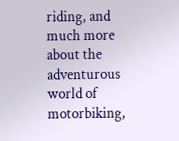riding, and much more about the adventurous world of motorbiking,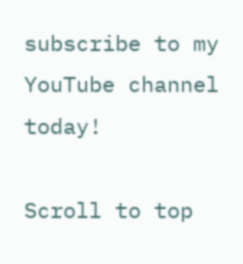subscribe to my YouTube channel today!

Scroll to top